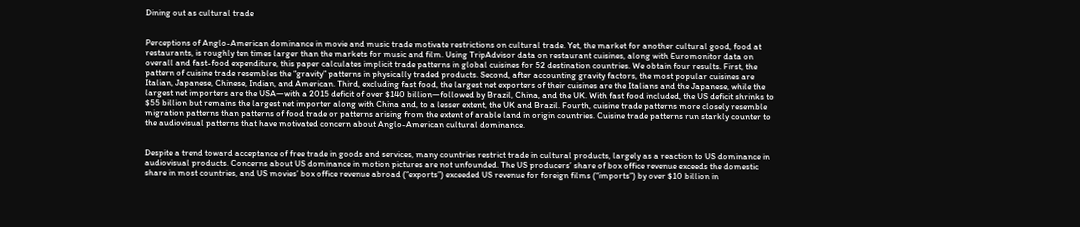Dining out as cultural trade


Perceptions of Anglo-American dominance in movie and music trade motivate restrictions on cultural trade. Yet, the market for another cultural good, food at restaurants, is roughly ten times larger than the markets for music and film. Using TripAdvisor data on restaurant cuisines, along with Euromonitor data on overall and fast-food expenditure, this paper calculates implicit trade patterns in global cuisines for 52 destination countries. We obtain four results. First, the pattern of cuisine trade resembles the “gravity” patterns in physically traded products. Second, after accounting gravity factors, the most popular cuisines are Italian, Japanese, Chinese, Indian, and American. Third, excluding fast food, the largest net exporters of their cuisines are the Italians and the Japanese, while the largest net importers are the USA—with a 2015 deficit of over $140 billion—followed by Brazil, China, and the UK. With fast food included, the US deficit shrinks to $55 billion but remains the largest net importer along with China and, to a lesser extent, the UK and Brazil. Fourth, cuisine trade patterns more closely resemble migration patterns than patterns of food trade or patterns arising from the extent of arable land in origin countries. Cuisine trade patterns run starkly counter to the audiovisual patterns that have motivated concern about Anglo-American cultural dominance.


Despite a trend toward acceptance of free trade in goods and services, many countries restrict trade in cultural products, largely as a reaction to US dominance in audiovisual products. Concerns about US dominance in motion pictures are not unfounded. The US producers’ share of box office revenue exceeds the domestic share in most countries, and US movies’ box office revenue abroad (“exports”) exceeded US revenue for foreign films (“imports”) by over $10 billion in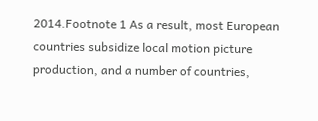2014.Footnote 1 As a result, most European countries subsidize local motion picture production, and a number of countries,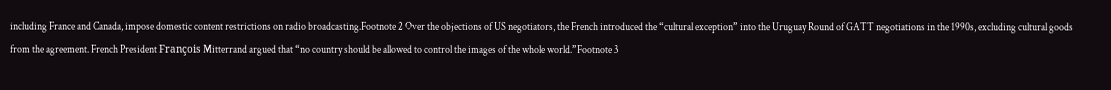including France and Canada, impose domestic content restrictions on radio broadcasting.Footnote 2 Over the objections of US negotiators, the French introduced the “cultural exception” into the Uruguay Round of GATT negotiations in the 1990s, excluding cultural goods from the agreement. French President François Mitterrand argued that “no country should be allowed to control the images of the whole world.”Footnote 3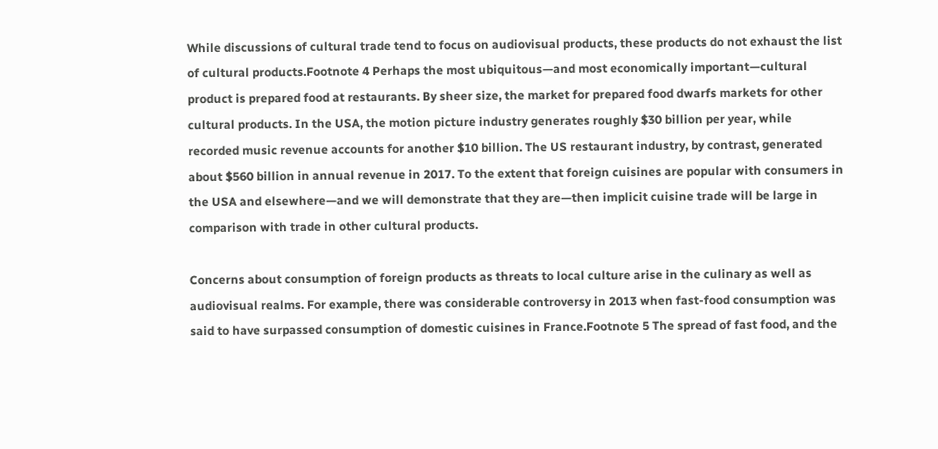While discussions of cultural trade tend to focus on audiovisual products, these products do not exhaust the list of cultural products.Footnote 4 Perhaps the most ubiquitous—and most economically important—cultural product is prepared food at restaurants. By sheer size, the market for prepared food dwarfs markets for other cultural products. In the USA, the motion picture industry generates roughly $30 billion per year, while recorded music revenue accounts for another $10 billion. The US restaurant industry, by contrast, generated about $560 billion in annual revenue in 2017. To the extent that foreign cuisines are popular with consumers in the USA and elsewhere—and we will demonstrate that they are—then implicit cuisine trade will be large in comparison with trade in other cultural products.

Concerns about consumption of foreign products as threats to local culture arise in the culinary as well as audiovisual realms. For example, there was considerable controversy in 2013 when fast-food consumption was said to have surpassed consumption of domestic cuisines in France.Footnote 5 The spread of fast food, and the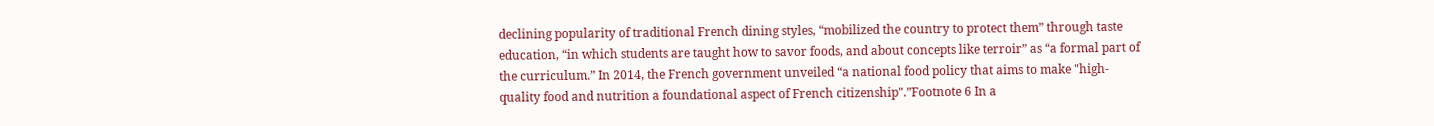declining popularity of traditional French dining styles, “mobilized the country to protect them” through taste education, “in which students are taught how to savor foods, and about concepts like terroir” as “a formal part of the curriculum.” In 2014, the French government unveiled “a national food policy that aims to make "high-quality food and nutrition a foundational aspect of French citizenship".”Footnote 6 In a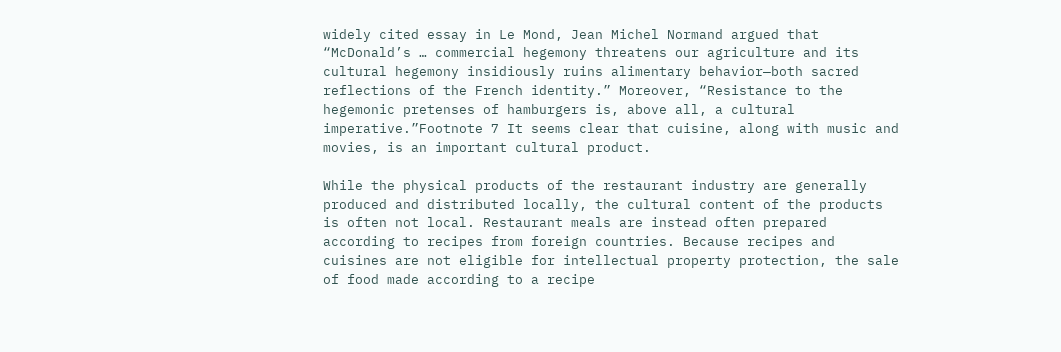widely cited essay in Le Mond, Jean Michel Normand argued that “McDonald’s … commercial hegemony threatens our agriculture and its cultural hegemony insidiously ruins alimentary behavior—both sacred reflections of the French identity.” Moreover, “Resistance to the hegemonic pretenses of hamburgers is, above all, a cultural imperative.”Footnote 7 It seems clear that cuisine, along with music and movies, is an important cultural product.

While the physical products of the restaurant industry are generally produced and distributed locally, the cultural content of the products is often not local. Restaurant meals are instead often prepared according to recipes from foreign countries. Because recipes and cuisines are not eligible for intellectual property protection, the sale of food made according to a recipe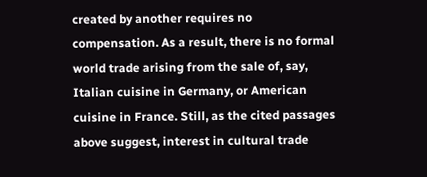created by another requires no compensation. As a result, there is no formal world trade arising from the sale of, say, Italian cuisine in Germany, or American cuisine in France. Still, as the cited passages above suggest, interest in cultural trade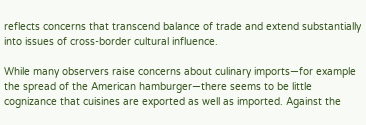reflects concerns that transcend balance of trade and extend substantially into issues of cross-border cultural influence.

While many observers raise concerns about culinary imports—for example the spread of the American hamburger—there seems to be little cognizance that cuisines are exported as well as imported. Against the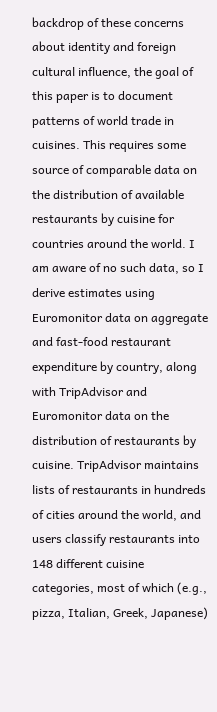backdrop of these concerns about identity and foreign cultural influence, the goal of this paper is to document patterns of world trade in cuisines. This requires some source of comparable data on the distribution of available restaurants by cuisine for countries around the world. I am aware of no such data, so I derive estimates using Euromonitor data on aggregate and fast-food restaurant expenditure by country, along with TripAdvisor and Euromonitor data on the distribution of restaurants by cuisine. TripAdvisor maintains lists of restaurants in hundreds of cities around the world, and users classify restaurants into 148 different cuisine categories, most of which (e.g., pizza, Italian, Greek, Japanese)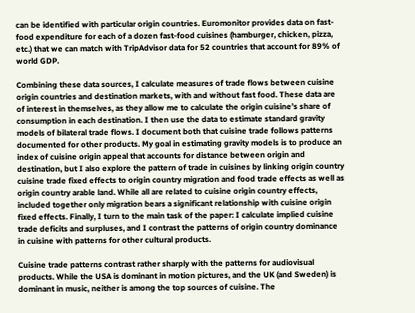can be identified with particular origin countries. Euromonitor provides data on fast-food expenditure for each of a dozen fast-food cuisines (hamburger, chicken, pizza, etc.) that we can match with TripAdvisor data for 52 countries that account for 89% of world GDP.

Combining these data sources, I calculate measures of trade flows between cuisine origin countries and destination markets, with and without fast food. These data are of interest in themselves, as they allow me to calculate the origin cuisine’s share of consumption in each destination. I then use the data to estimate standard gravity models of bilateral trade flows. I document both that cuisine trade follows patterns documented for other products. My goal in estimating gravity models is to produce an index of cuisine origin appeal that accounts for distance between origin and destination, but I also explore the pattern of trade in cuisines by linking origin country cuisine trade fixed effects to origin country migration and food trade effects as well as origin country arable land. While all are related to cuisine origin country effects, included together only migration bears a significant relationship with cuisine origin fixed effects. Finally, I turn to the main task of the paper: I calculate implied cuisine trade deficits and surpluses, and I contrast the patterns of origin country dominance in cuisine with patterns for other cultural products.

Cuisine trade patterns contrast rather sharply with the patterns for audiovisual products. While the USA is dominant in motion pictures, and the UK (and Sweden) is dominant in music, neither is among the top sources of cuisine. The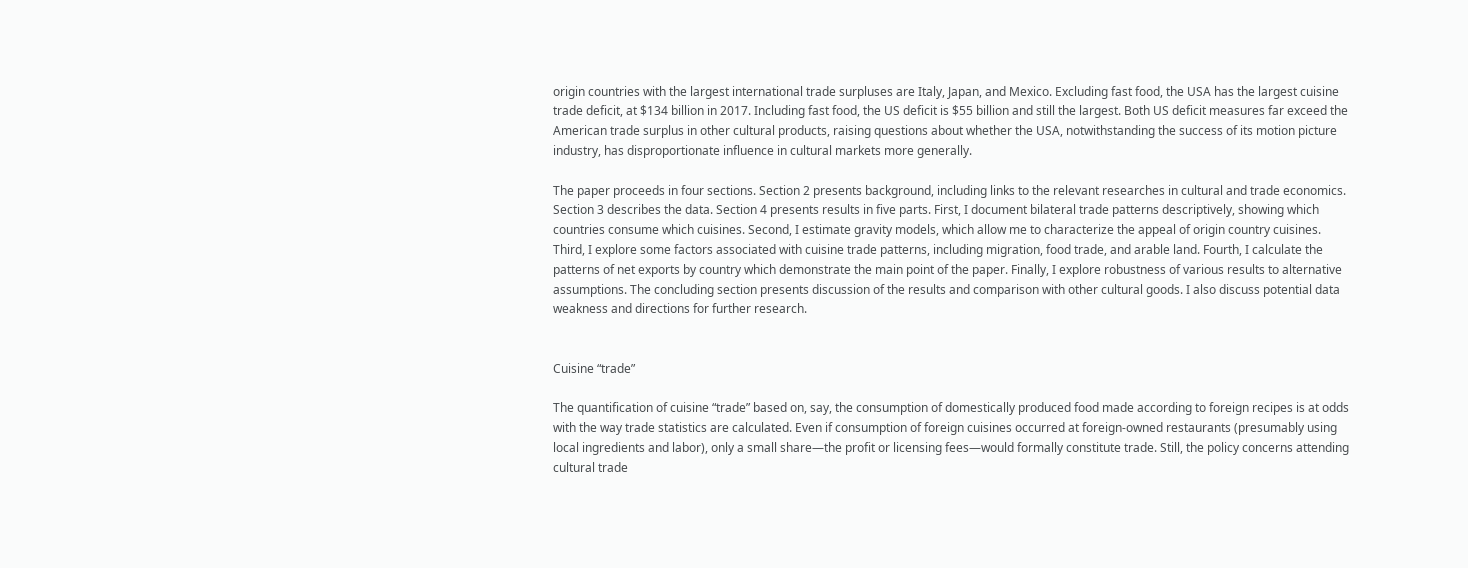origin countries with the largest international trade surpluses are Italy, Japan, and Mexico. Excluding fast food, the USA has the largest cuisine trade deficit, at $134 billion in 2017. Including fast food, the US deficit is $55 billion and still the largest. Both US deficit measures far exceed the American trade surplus in other cultural products, raising questions about whether the USA, notwithstanding the success of its motion picture industry, has disproportionate influence in cultural markets more generally.

The paper proceeds in four sections. Section 2 presents background, including links to the relevant researches in cultural and trade economics. Section 3 describes the data. Section 4 presents results in five parts. First, I document bilateral trade patterns descriptively, showing which countries consume which cuisines. Second, I estimate gravity models, which allow me to characterize the appeal of origin country cuisines. Third, I explore some factors associated with cuisine trade patterns, including migration, food trade, and arable land. Fourth, I calculate the patterns of net exports by country which demonstrate the main point of the paper. Finally, I explore robustness of various results to alternative assumptions. The concluding section presents discussion of the results and comparison with other cultural goods. I also discuss potential data weakness and directions for further research.


Cuisine “trade”

The quantification of cuisine “trade” based on, say, the consumption of domestically produced food made according to foreign recipes is at odds with the way trade statistics are calculated. Even if consumption of foreign cuisines occurred at foreign-owned restaurants (presumably using local ingredients and labor), only a small share—the profit or licensing fees—would formally constitute trade. Still, the policy concerns attending cultural trade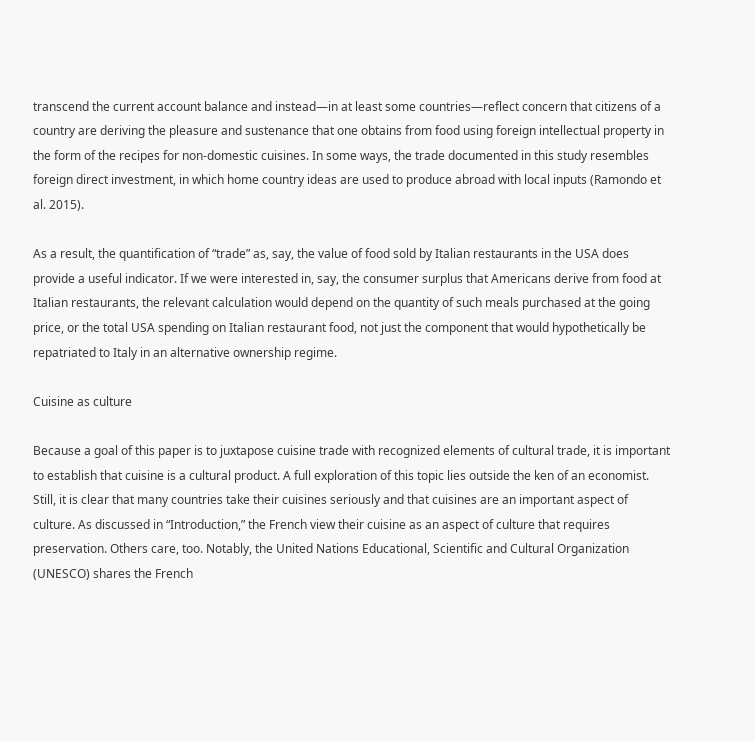transcend the current account balance and instead—in at least some countries—reflect concern that citizens of a country are deriving the pleasure and sustenance that one obtains from food using foreign intellectual property in the form of the recipes for non-domestic cuisines. In some ways, the trade documented in this study resembles foreign direct investment, in which home country ideas are used to produce abroad with local inputs (Ramondo et al. 2015).

As a result, the quantification of “trade” as, say, the value of food sold by Italian restaurants in the USA does provide a useful indicator. If we were interested in, say, the consumer surplus that Americans derive from food at Italian restaurants, the relevant calculation would depend on the quantity of such meals purchased at the going price, or the total USA spending on Italian restaurant food, not just the component that would hypothetically be repatriated to Italy in an alternative ownership regime.

Cuisine as culture

Because a goal of this paper is to juxtapose cuisine trade with recognized elements of cultural trade, it is important to establish that cuisine is a cultural product. A full exploration of this topic lies outside the ken of an economist. Still, it is clear that many countries take their cuisines seriously and that cuisines are an important aspect of culture. As discussed in “Introduction,” the French view their cuisine as an aspect of culture that requires preservation. Others care, too. Notably, the United Nations Educational, Scientific and Cultural Organization (UNESCO) shares the French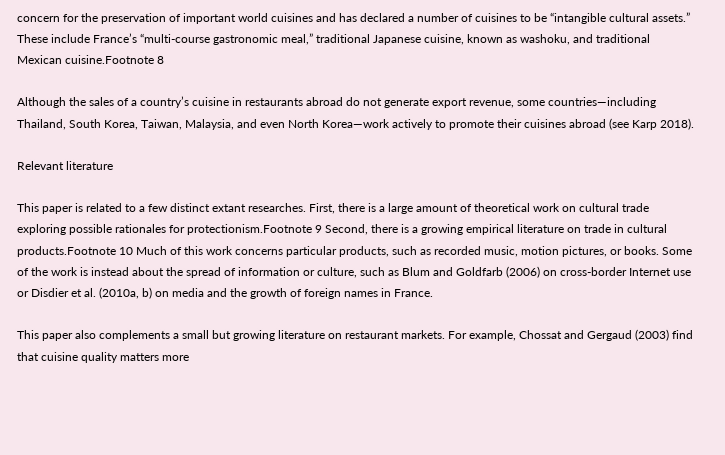concern for the preservation of important world cuisines and has declared a number of cuisines to be “intangible cultural assets.” These include France’s “multi-course gastronomic meal,” traditional Japanese cuisine, known as washoku, and traditional Mexican cuisine.Footnote 8

Although the sales of a country’s cuisine in restaurants abroad do not generate export revenue, some countries—including Thailand, South Korea, Taiwan, Malaysia, and even North Korea—work actively to promote their cuisines abroad (see Karp 2018).

Relevant literature

This paper is related to a few distinct extant researches. First, there is a large amount of theoretical work on cultural trade exploring possible rationales for protectionism.Footnote 9 Second, there is a growing empirical literature on trade in cultural products.Footnote 10 Much of this work concerns particular products, such as recorded music, motion pictures, or books. Some of the work is instead about the spread of information or culture, such as Blum and Goldfarb (2006) on cross-border Internet use or Disdier et al. (2010a, b) on media and the growth of foreign names in France.

This paper also complements a small but growing literature on restaurant markets. For example, Chossat and Gergaud (2003) find that cuisine quality matters more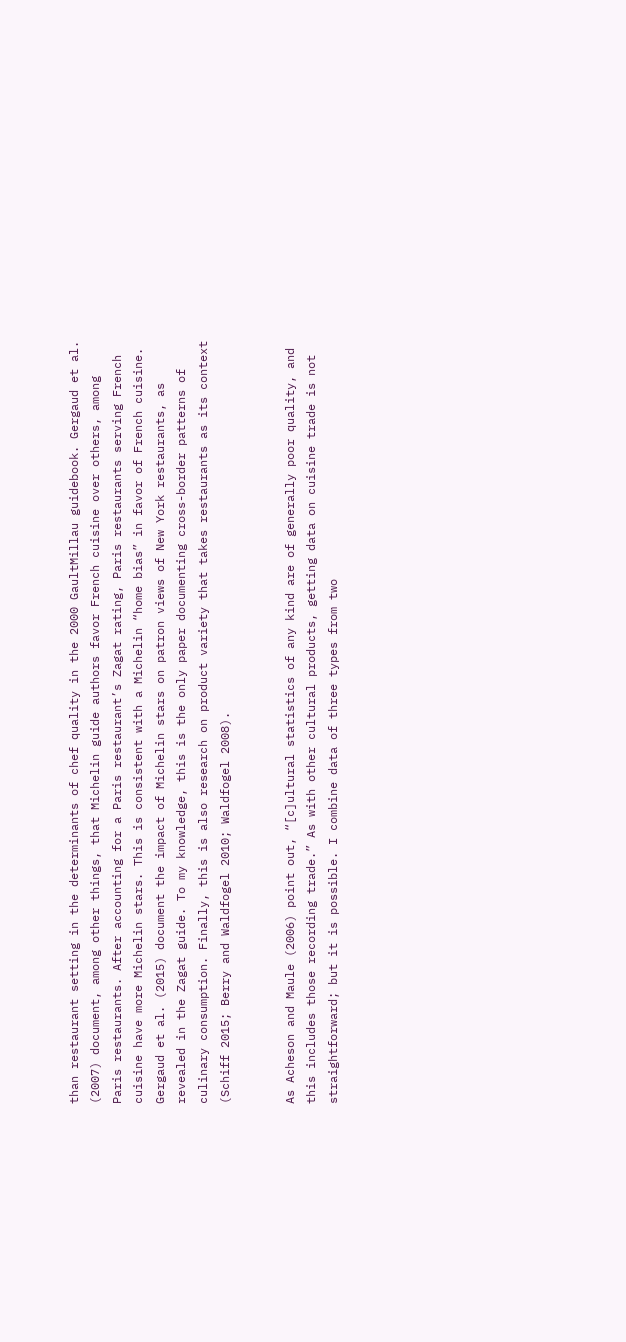than restaurant setting in the determinants of chef quality in the 2000 GaultMillau guidebook. Gergaud et al. (2007) document, among other things, that Michelin guide authors favor French cuisine over others, among Paris restaurants. After accounting for a Paris restaurant’s Zagat rating, Paris restaurants serving French cuisine have more Michelin stars. This is consistent with a Michelin “home bias” in favor of French cuisine. Gergaud et al. (2015) document the impact of Michelin stars on patron views of New York restaurants, as revealed in the Zagat guide. To my knowledge, this is the only paper documenting cross-border patterns of culinary consumption. Finally, this is also research on product variety that takes restaurants as its context (Schiff 2015; Berry and Waldfogel 2010; Waldfogel 2008).


As Acheson and Maule (2006) point out, “[c]ultural statistics of any kind are of generally poor quality, and this includes those recording trade.” As with other cultural products, getting data on cuisine trade is not straightforward; but it is possible. I combine data of three types from two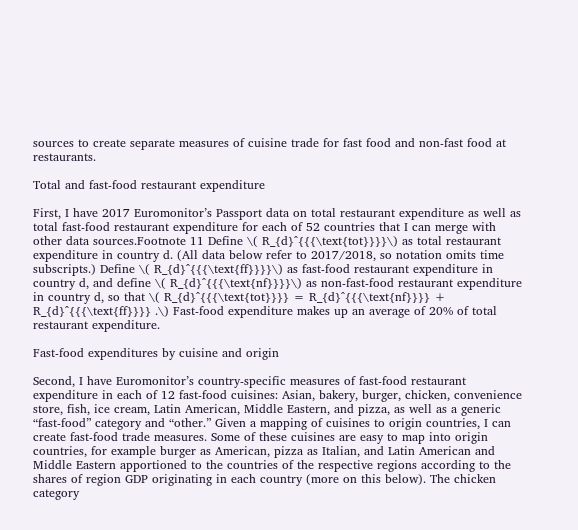sources to create separate measures of cuisine trade for fast food and non-fast food at restaurants.

Total and fast-food restaurant expenditure

First, I have 2017 Euromonitor’s Passport data on total restaurant expenditure as well as total fast-food restaurant expenditure for each of 52 countries that I can merge with other data sources.Footnote 11 Define \( R_{d}^{{{\text{tot}}}}\) as total restaurant expenditure in country d. (All data below refer to 2017/2018, so notation omits time subscripts.) Define \( R_{d}^{{{\text{ff}}}}\) as fast-food restaurant expenditure in country d, and define \( R_{d}^{{{\text{nf}}}}\) as non-fast-food restaurant expenditure in country d, so that \( R_{d}^{{{\text{tot}}}} = R_{d}^{{{\text{nf}}}} + R_{d}^{{{\text{ff}}}} .\) Fast-food expenditure makes up an average of 20% of total restaurant expenditure.

Fast-food expenditures by cuisine and origin

Second, I have Euromonitor’s country-specific measures of fast-food restaurant expenditure in each of 12 fast-food cuisines: Asian, bakery, burger, chicken, convenience store, fish, ice cream, Latin American, Middle Eastern, and pizza, as well as a generic “fast-food” category and “other.” Given a mapping of cuisines to origin countries, I can create fast-food trade measures. Some of these cuisines are easy to map into origin countries, for example burger as American, pizza as Italian, and Latin American and Middle Eastern apportioned to the countries of the respective regions according to the shares of region GDP originating in each country (more on this below). The chicken category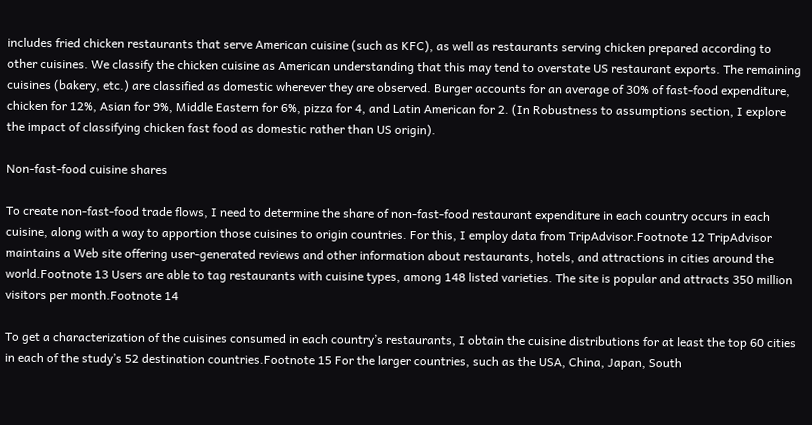includes fried chicken restaurants that serve American cuisine (such as KFC), as well as restaurants serving chicken prepared according to other cuisines. We classify the chicken cuisine as American understanding that this may tend to overstate US restaurant exports. The remaining cuisines (bakery, etc.) are classified as domestic wherever they are observed. Burger accounts for an average of 30% of fast-food expenditure, chicken for 12%, Asian for 9%, Middle Eastern for 6%, pizza for 4, and Latin American for 2. (In Robustness to assumptions section, I explore the impact of classifying chicken fast food as domestic rather than US origin).

Non-fast-food cuisine shares

To create non-fast-food trade flows, I need to determine the share of non-fast-food restaurant expenditure in each country occurs in each cuisine, along with a way to apportion those cuisines to origin countries. For this, I employ data from TripAdvisor.Footnote 12 TripAdvisor maintains a Web site offering user-generated reviews and other information about restaurants, hotels, and attractions in cities around the world.Footnote 13 Users are able to tag restaurants with cuisine types, among 148 listed varieties. The site is popular and attracts 350 million visitors per month.Footnote 14

To get a characterization of the cuisines consumed in each country’s restaurants, I obtain the cuisine distributions for at least the top 60 cities in each of the study’s 52 destination countries.Footnote 15 For the larger countries, such as the USA, China, Japan, South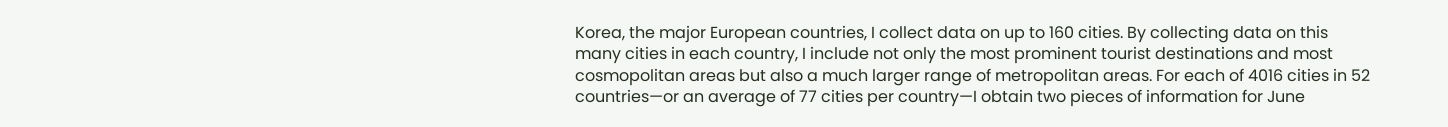Korea, the major European countries, I collect data on up to 160 cities. By collecting data on this many cities in each country, I include not only the most prominent tourist destinations and most cosmopolitan areas but also a much larger range of metropolitan areas. For each of 4016 cities in 52 countries—or an average of 77 cities per country—I obtain two pieces of information for June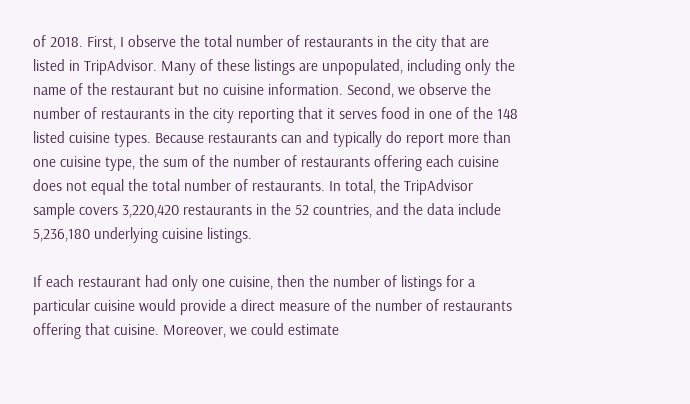of 2018. First, I observe the total number of restaurants in the city that are listed in TripAdvisor. Many of these listings are unpopulated, including only the name of the restaurant but no cuisine information. Second, we observe the number of restaurants in the city reporting that it serves food in one of the 148 listed cuisine types. Because restaurants can and typically do report more than one cuisine type, the sum of the number of restaurants offering each cuisine does not equal the total number of restaurants. In total, the TripAdvisor sample covers 3,220,420 restaurants in the 52 countries, and the data include 5,236,180 underlying cuisine listings.

If each restaurant had only one cuisine, then the number of listings for a particular cuisine would provide a direct measure of the number of restaurants offering that cuisine. Moreover, we could estimate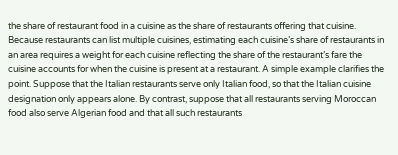the share of restaurant food in a cuisine as the share of restaurants offering that cuisine. Because restaurants can list multiple cuisines, estimating each cuisine’s share of restaurants in an area requires a weight for each cuisine reflecting the share of the restaurant’s fare the cuisine accounts for when the cuisine is present at a restaurant. A simple example clarifies the point. Suppose that the Italian restaurants serve only Italian food, so that the Italian cuisine designation only appears alone. By contrast, suppose that all restaurants serving Moroccan food also serve Algerian food and that all such restaurants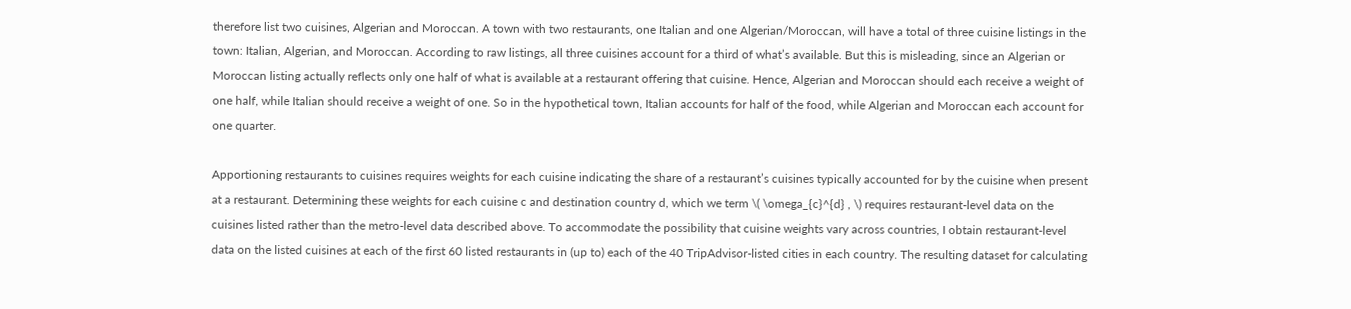therefore list two cuisines, Algerian and Moroccan. A town with two restaurants, one Italian and one Algerian/Moroccan, will have a total of three cuisine listings in the town: Italian, Algerian, and Moroccan. According to raw listings, all three cuisines account for a third of what’s available. But this is misleading, since an Algerian or Moroccan listing actually reflects only one half of what is available at a restaurant offering that cuisine. Hence, Algerian and Moroccan should each receive a weight of one half, while Italian should receive a weight of one. So in the hypothetical town, Italian accounts for half of the food, while Algerian and Moroccan each account for one quarter.

Apportioning restaurants to cuisines requires weights for each cuisine indicating the share of a restaurant’s cuisines typically accounted for by the cuisine when present at a restaurant. Determining these weights for each cuisine c and destination country d, which we term \( \omega_{c}^{d} , \) requires restaurant-level data on the cuisines listed rather than the metro-level data described above. To accommodate the possibility that cuisine weights vary across countries, I obtain restaurant-level data on the listed cuisines at each of the first 60 listed restaurants in (up to) each of the 40 TripAdvisor-listed cities in each country. The resulting dataset for calculating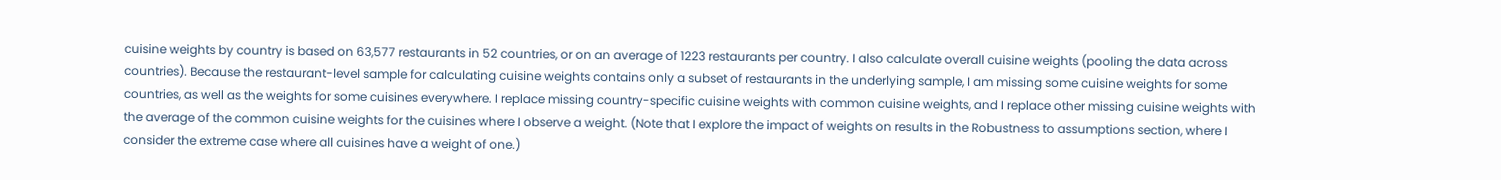cuisine weights by country is based on 63,577 restaurants in 52 countries, or on an average of 1223 restaurants per country. I also calculate overall cuisine weights (pooling the data across countries). Because the restaurant-level sample for calculating cuisine weights contains only a subset of restaurants in the underlying sample, I am missing some cuisine weights for some countries, as well as the weights for some cuisines everywhere. I replace missing country-specific cuisine weights with common cuisine weights, and I replace other missing cuisine weights with the average of the common cuisine weights for the cuisines where I observe a weight. (Note that I explore the impact of weights on results in the Robustness to assumptions section, where I consider the extreme case where all cuisines have a weight of one.)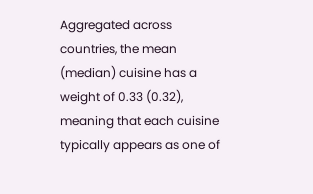Aggregated across countries, the mean (median) cuisine has a weight of 0.33 (0.32), meaning that each cuisine typically appears as one of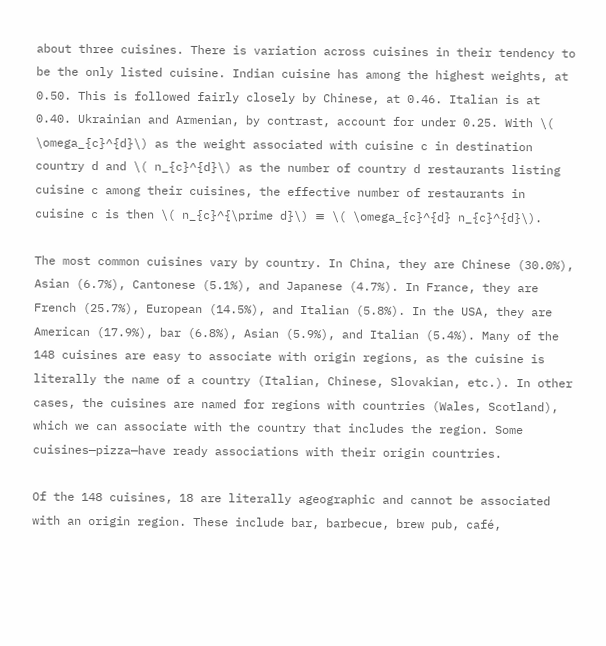about three cuisines. There is variation across cuisines in their tendency to be the only listed cuisine. Indian cuisine has among the highest weights, at 0.50. This is followed fairly closely by Chinese, at 0.46. Italian is at 0.40. Ukrainian and Armenian, by contrast, account for under 0.25. With \( \omega_{c}^{d}\) as the weight associated with cuisine c in destination country d and \( n_{c}^{d}\) as the number of country d restaurants listing cuisine c among their cuisines, the effective number of restaurants in cuisine c is then \( n_{c}^{\prime d}\) ≡ \( \omega_{c}^{d} n_{c}^{d}\).

The most common cuisines vary by country. In China, they are Chinese (30.0%), Asian (6.7%), Cantonese (5.1%), and Japanese (4.7%). In France, they are French (25.7%), European (14.5%), and Italian (5.8%). In the USA, they are American (17.9%), bar (6.8%), Asian (5.9%), and Italian (5.4%). Many of the 148 cuisines are easy to associate with origin regions, as the cuisine is literally the name of a country (Italian, Chinese, Slovakian, etc.). In other cases, the cuisines are named for regions with countries (Wales, Scotland), which we can associate with the country that includes the region. Some cuisines—pizza—have ready associations with their origin countries.

Of the 148 cuisines, 18 are literally ageographic and cannot be associated with an origin region. These include bar, barbecue, brew pub, café,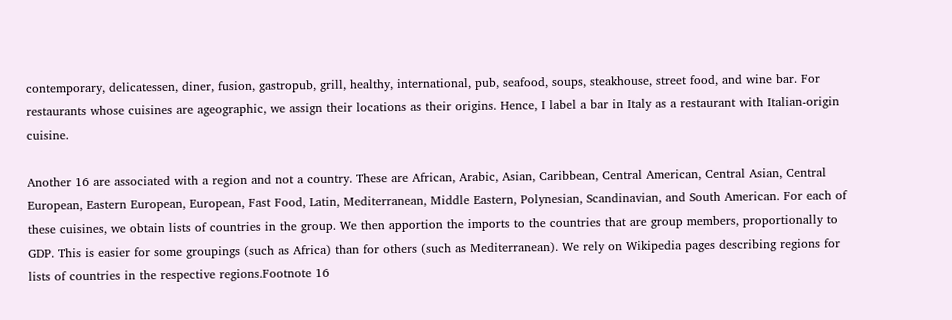contemporary, delicatessen, diner, fusion, gastropub, grill, healthy, international, pub, seafood, soups, steakhouse, street food, and wine bar. For restaurants whose cuisines are ageographic, we assign their locations as their origins. Hence, I label a bar in Italy as a restaurant with Italian-origin cuisine.

Another 16 are associated with a region and not a country. These are African, Arabic, Asian, Caribbean, Central American, Central Asian, Central European, Eastern European, European, Fast Food, Latin, Mediterranean, Middle Eastern, Polynesian, Scandinavian, and South American. For each of these cuisines, we obtain lists of countries in the group. We then apportion the imports to the countries that are group members, proportionally to GDP. This is easier for some groupings (such as Africa) than for others (such as Mediterranean). We rely on Wikipedia pages describing regions for lists of countries in the respective regions.Footnote 16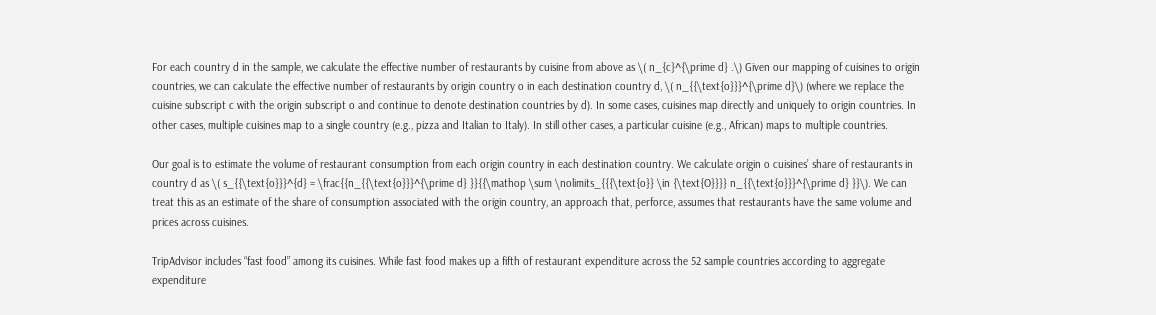For each country d in the sample, we calculate the effective number of restaurants by cuisine from above as \( n_{c}^{\prime d} .\) Given our mapping of cuisines to origin countries, we can calculate the effective number of restaurants by origin country o in each destination country d, \( n_{{\text{o}}}^{\prime d}\) (where we replace the cuisine subscript c with the origin subscript o and continue to denote destination countries by d). In some cases, cuisines map directly and uniquely to origin countries. In other cases, multiple cuisines map to a single country (e.g., pizza and Italian to Italy). In still other cases, a particular cuisine (e.g., African) maps to multiple countries.

Our goal is to estimate the volume of restaurant consumption from each origin country in each destination country. We calculate origin o cuisines’ share of restaurants in country d as \( s_{{\text{o}}}^{d} = \frac{{n_{{\text{o}}}^{\prime d} }}{{\mathop \sum \nolimits_{{{\text{o}} \in {\text{O}}}} n_{{\text{o}}}^{\prime d} }}\). We can treat this as an estimate of the share of consumption associated with the origin country, an approach that, perforce, assumes that restaurants have the same volume and prices across cuisines.

TripAdvisor includes “fast food” among its cuisines. While fast food makes up a fifth of restaurant expenditure across the 52 sample countries according to aggregate expenditure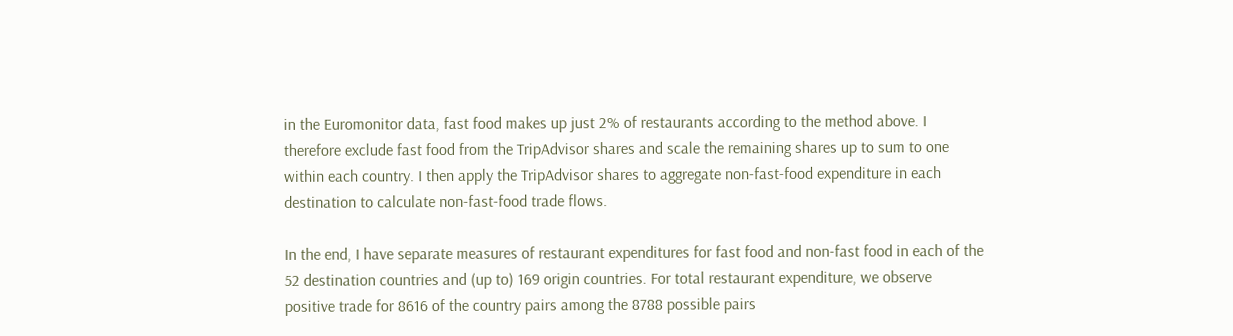in the Euromonitor data, fast food makes up just 2% of restaurants according to the method above. I therefore exclude fast food from the TripAdvisor shares and scale the remaining shares up to sum to one within each country. I then apply the TripAdvisor shares to aggregate non-fast-food expenditure in each destination to calculate non-fast-food trade flows.

In the end, I have separate measures of restaurant expenditures for fast food and non-fast food in each of the 52 destination countries and (up to) 169 origin countries. For total restaurant expenditure, we observe positive trade for 8616 of the country pairs among the 8788 possible pairs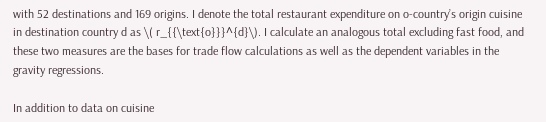with 52 destinations and 169 origins. I denote the total restaurant expenditure on o-country’s origin cuisine in destination country d as \( r_{{\text{o}}}^{d}\). I calculate an analogous total excluding fast food, and these two measures are the bases for trade flow calculations as well as the dependent variables in the gravity regressions.

In addition to data on cuisine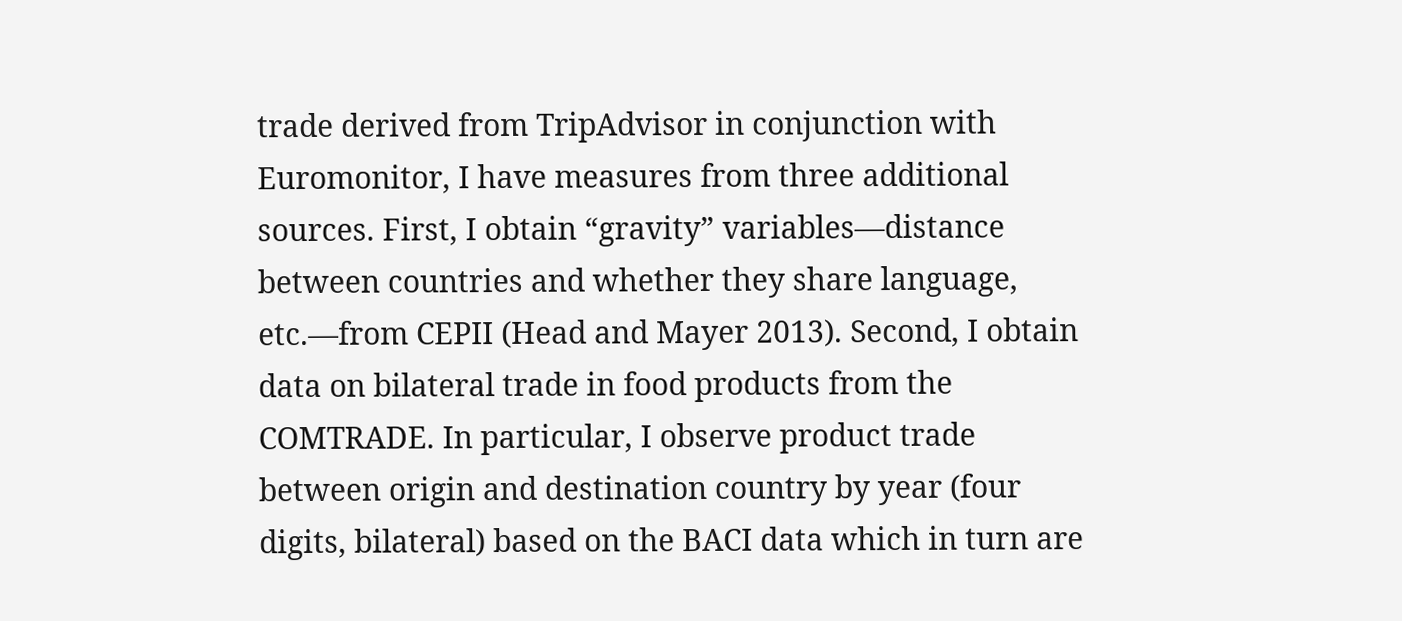trade derived from TripAdvisor in conjunction with Euromonitor, I have measures from three additional sources. First, I obtain “gravity” variables—distance between countries and whether they share language, etc.—from CEPII (Head and Mayer 2013). Second, I obtain data on bilateral trade in food products from the COMTRADE. In particular, I observe product trade between origin and destination country by year (four digits, bilateral) based on the BACI data which in turn are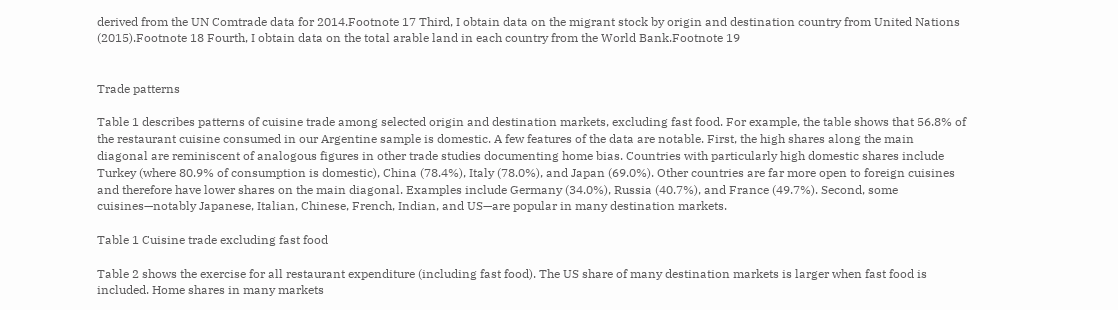derived from the UN Comtrade data for 2014.Footnote 17 Third, I obtain data on the migrant stock by origin and destination country from United Nations (2015).Footnote 18 Fourth, I obtain data on the total arable land in each country from the World Bank.Footnote 19


Trade patterns

Table 1 describes patterns of cuisine trade among selected origin and destination markets, excluding fast food. For example, the table shows that 56.8% of the restaurant cuisine consumed in our Argentine sample is domestic. A few features of the data are notable. First, the high shares along the main diagonal are reminiscent of analogous figures in other trade studies documenting home bias. Countries with particularly high domestic shares include Turkey (where 80.9% of consumption is domestic), China (78.4%), Italy (78.0%), and Japan (69.0%). Other countries are far more open to foreign cuisines and therefore have lower shares on the main diagonal. Examples include Germany (34.0%), Russia (40.7%), and France (49.7%). Second, some cuisines—notably Japanese, Italian, Chinese, French, Indian, and US—are popular in many destination markets.

Table 1 Cuisine trade excluding fast food

Table 2 shows the exercise for all restaurant expenditure (including fast food). The US share of many destination markets is larger when fast food is included. Home shares in many markets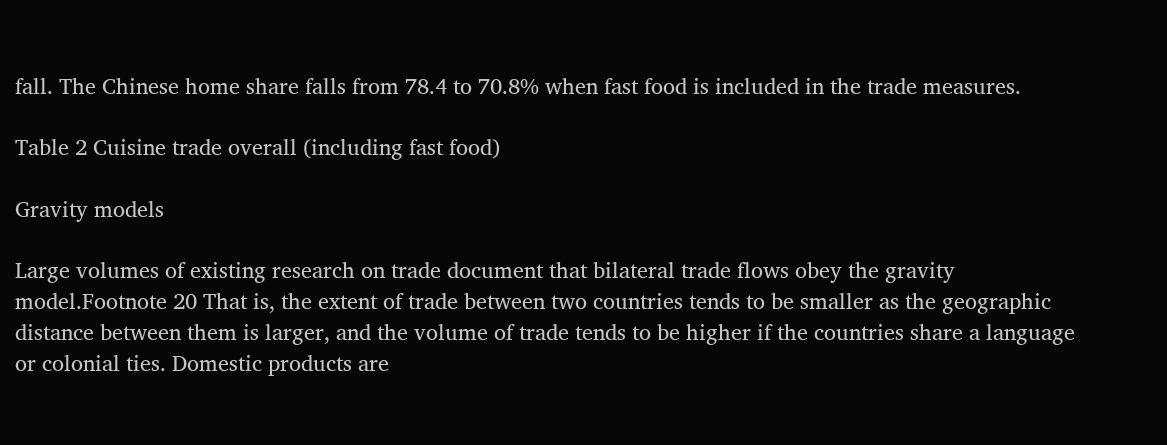fall. The Chinese home share falls from 78.4 to 70.8% when fast food is included in the trade measures.

Table 2 Cuisine trade overall (including fast food)

Gravity models

Large volumes of existing research on trade document that bilateral trade flows obey the gravity model.Footnote 20 That is, the extent of trade between two countries tends to be smaller as the geographic distance between them is larger, and the volume of trade tends to be higher if the countries share a language or colonial ties. Domestic products are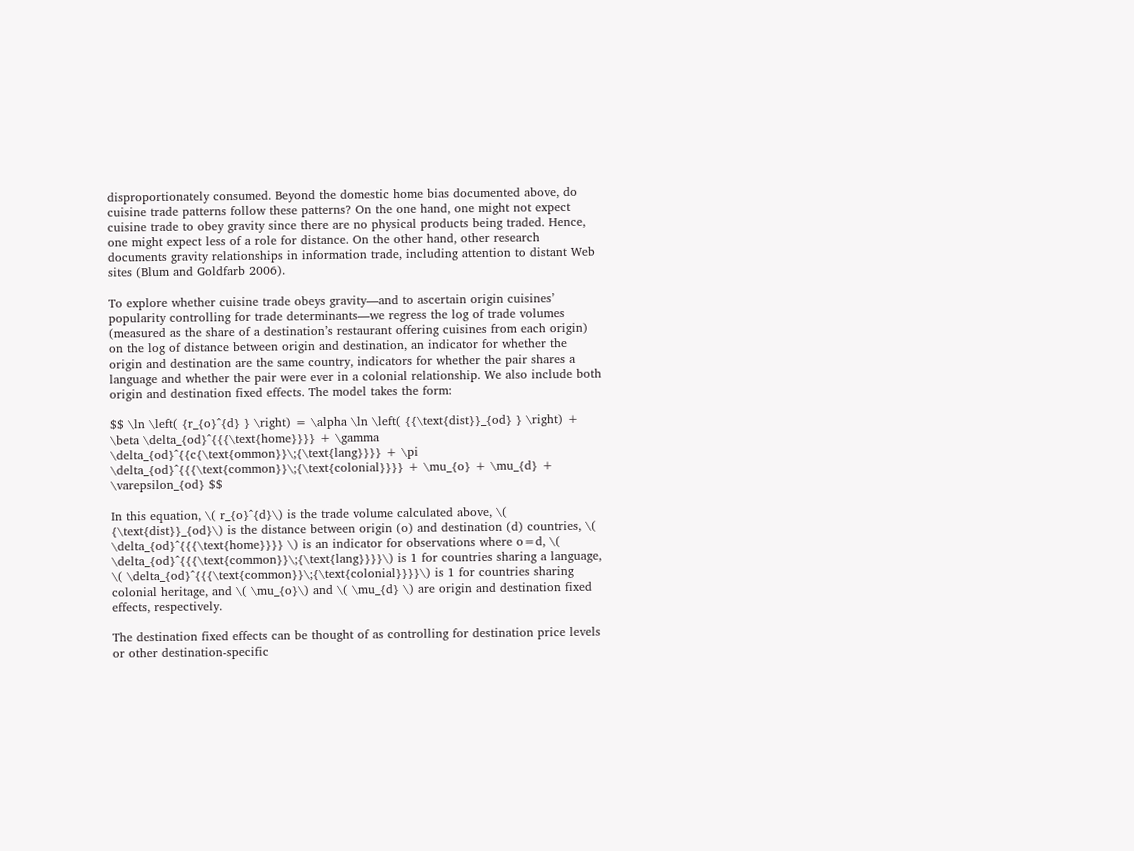disproportionately consumed. Beyond the domestic home bias documented above, do cuisine trade patterns follow these patterns? On the one hand, one might not expect cuisine trade to obey gravity since there are no physical products being traded. Hence, one might expect less of a role for distance. On the other hand, other research documents gravity relationships in information trade, including attention to distant Web sites (Blum and Goldfarb 2006).

To explore whether cuisine trade obeys gravity—and to ascertain origin cuisines’ popularity controlling for trade determinants—we regress the log of trade volumes (measured as the share of a destination’s restaurant offering cuisines from each origin) on the log of distance between origin and destination, an indicator for whether the origin and destination are the same country, indicators for whether the pair shares a language and whether the pair were ever in a colonial relationship. We also include both origin and destination fixed effects. The model takes the form:

$$ \ln \left( {r_{o}^{d} } \right) = \alpha \ln \left( {{\text{dist}}_{od} } \right) + \beta \delta_{od}^{{{\text{home}}}} + \gamma \delta_{od}^{{c{\text{ommon}}\;{\text{lang}}}} + \pi \delta_{od}^{{{\text{common}}\;{\text{colonial}}}} + \mu_{o} + \mu_{d} + \varepsilon_{od} $$

In this equation, \( r_{o}^{d}\) is the trade volume calculated above, \( {\text{dist}}_{od}\) is the distance between origin (o) and destination (d) countries, \( \delta_{od}^{{{\text{home}}}} \) is an indicator for observations where o=d, \( \delta_{od}^{{{\text{common}}\;{\text{lang}}}}\) is 1 for countries sharing a language, \( \delta_{od}^{{{\text{common}}\;{\text{colonial}}}}\) is 1 for countries sharing colonial heritage, and \( \mu_{o}\) and \( \mu_{d} \) are origin and destination fixed effects, respectively.

The destination fixed effects can be thought of as controlling for destination price levels or other destination-specific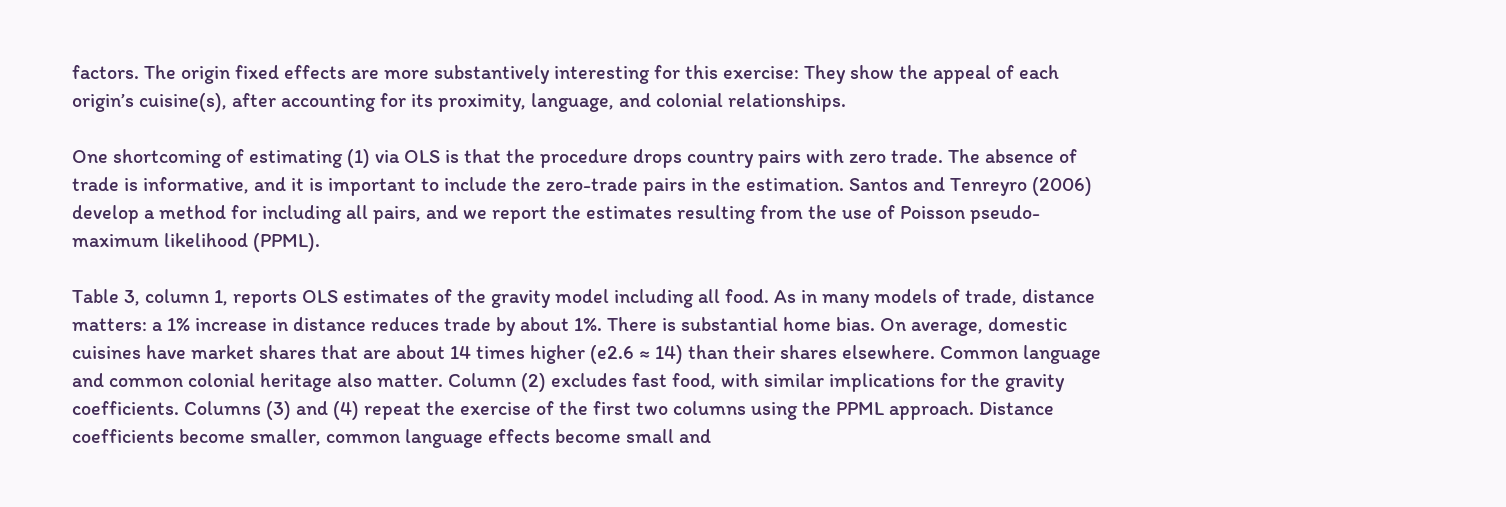factors. The origin fixed effects are more substantively interesting for this exercise: They show the appeal of each origin’s cuisine(s), after accounting for its proximity, language, and colonial relationships.

One shortcoming of estimating (1) via OLS is that the procedure drops country pairs with zero trade. The absence of trade is informative, and it is important to include the zero-trade pairs in the estimation. Santos and Tenreyro (2006) develop a method for including all pairs, and we report the estimates resulting from the use of Poisson pseudo-maximum likelihood (PPML).

Table 3, column 1, reports OLS estimates of the gravity model including all food. As in many models of trade, distance matters: a 1% increase in distance reduces trade by about 1%. There is substantial home bias. On average, domestic cuisines have market shares that are about 14 times higher (e2.6 ≈ 14) than their shares elsewhere. Common language and common colonial heritage also matter. Column (2) excludes fast food, with similar implications for the gravity coefficients. Columns (3) and (4) repeat the exercise of the first two columns using the PPML approach. Distance coefficients become smaller, common language effects become small and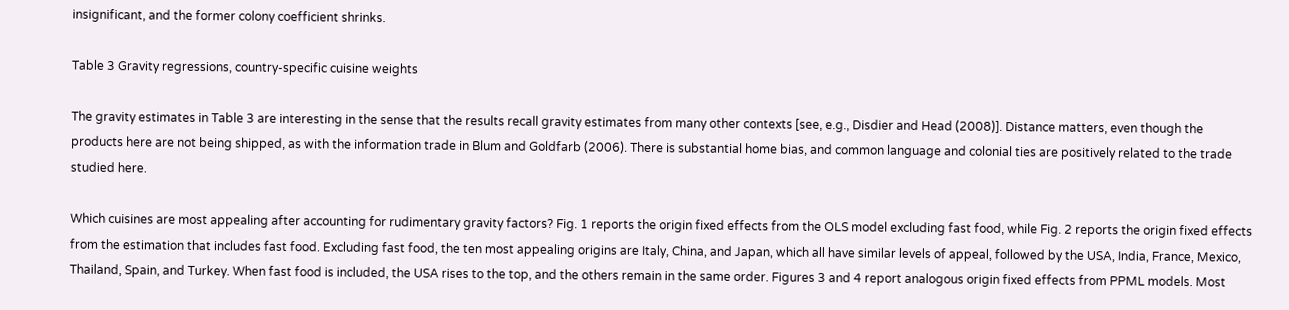insignificant, and the former colony coefficient shrinks.

Table 3 Gravity regressions, country-specific cuisine weights

The gravity estimates in Table 3 are interesting in the sense that the results recall gravity estimates from many other contexts [see, e.g., Disdier and Head (2008)]. Distance matters, even though the products here are not being shipped, as with the information trade in Blum and Goldfarb (2006). There is substantial home bias, and common language and colonial ties are positively related to the trade studied here.

Which cuisines are most appealing after accounting for rudimentary gravity factors? Fig. 1 reports the origin fixed effects from the OLS model excluding fast food, while Fig. 2 reports the origin fixed effects from the estimation that includes fast food. Excluding fast food, the ten most appealing origins are Italy, China, and Japan, which all have similar levels of appeal, followed by the USA, India, France, Mexico, Thailand, Spain, and Turkey. When fast food is included, the USA rises to the top, and the others remain in the same order. Figures 3 and 4 report analogous origin fixed effects from PPML models. Most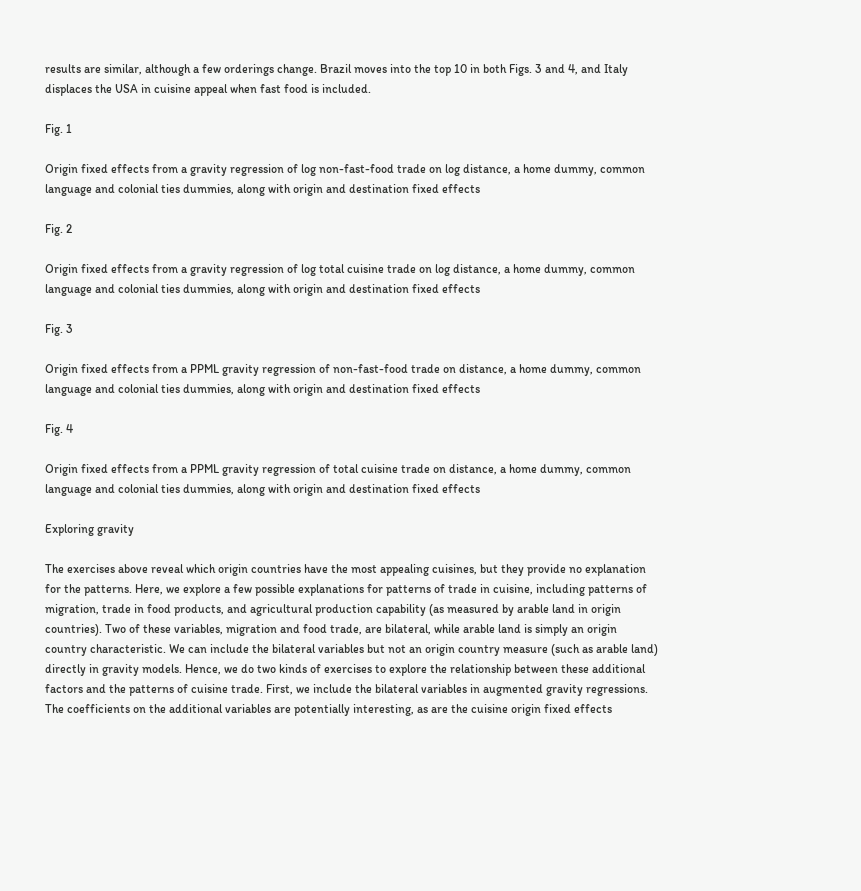results are similar, although a few orderings change. Brazil moves into the top 10 in both Figs. 3 and 4, and Italy displaces the USA in cuisine appeal when fast food is included.

Fig. 1

Origin fixed effects from a gravity regression of log non-fast-food trade on log distance, a home dummy, common language and colonial ties dummies, along with origin and destination fixed effects

Fig. 2

Origin fixed effects from a gravity regression of log total cuisine trade on log distance, a home dummy, common language and colonial ties dummies, along with origin and destination fixed effects

Fig. 3

Origin fixed effects from a PPML gravity regression of non-fast-food trade on distance, a home dummy, common language and colonial ties dummies, along with origin and destination fixed effects

Fig. 4

Origin fixed effects from a PPML gravity regression of total cuisine trade on distance, a home dummy, common language and colonial ties dummies, along with origin and destination fixed effects

Exploring gravity

The exercises above reveal which origin countries have the most appealing cuisines, but they provide no explanation for the patterns. Here, we explore a few possible explanations for patterns of trade in cuisine, including patterns of migration, trade in food products, and agricultural production capability (as measured by arable land in origin countries). Two of these variables, migration and food trade, are bilateral, while arable land is simply an origin country characteristic. We can include the bilateral variables but not an origin country measure (such as arable land) directly in gravity models. Hence, we do two kinds of exercises to explore the relationship between these additional factors and the patterns of cuisine trade. First, we include the bilateral variables in augmented gravity regressions. The coefficients on the additional variables are potentially interesting, as are the cuisine origin fixed effects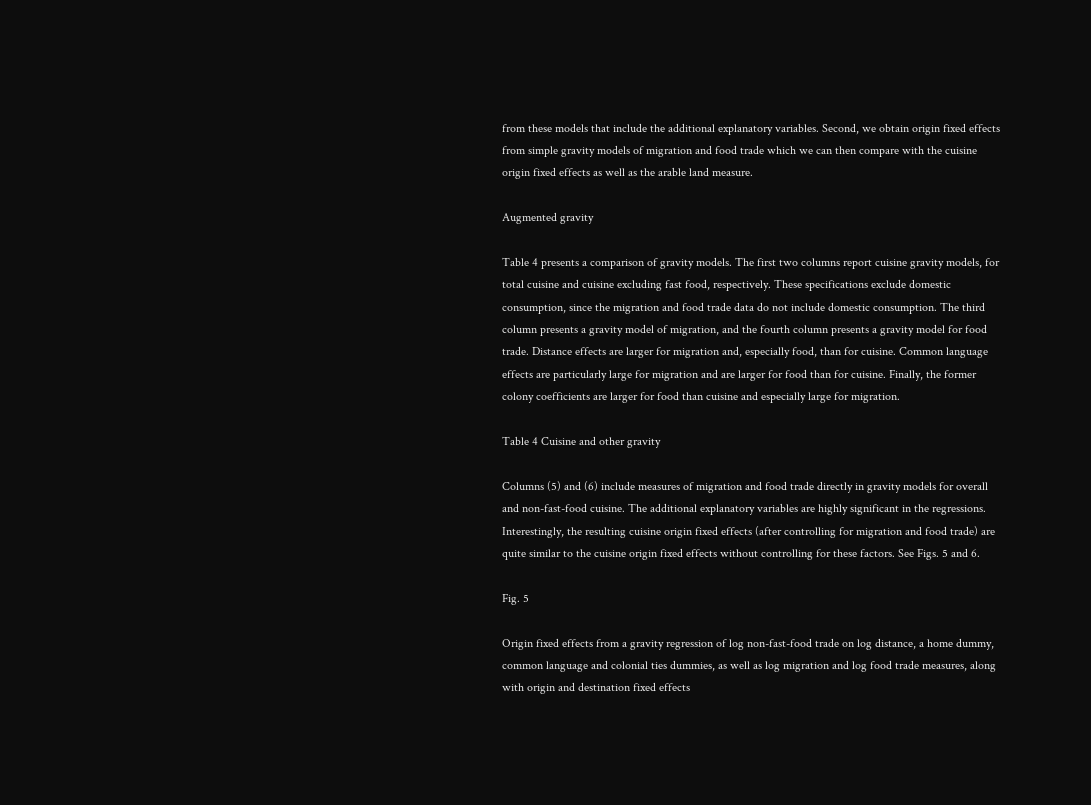from these models that include the additional explanatory variables. Second, we obtain origin fixed effects from simple gravity models of migration and food trade which we can then compare with the cuisine origin fixed effects as well as the arable land measure.

Augmented gravity

Table 4 presents a comparison of gravity models. The first two columns report cuisine gravity models, for total cuisine and cuisine excluding fast food, respectively. These specifications exclude domestic consumption, since the migration and food trade data do not include domestic consumption. The third column presents a gravity model of migration, and the fourth column presents a gravity model for food trade. Distance effects are larger for migration and, especially food, than for cuisine. Common language effects are particularly large for migration and are larger for food than for cuisine. Finally, the former colony coefficients are larger for food than cuisine and especially large for migration.

Table 4 Cuisine and other gravity

Columns (5) and (6) include measures of migration and food trade directly in gravity models for overall and non-fast-food cuisine. The additional explanatory variables are highly significant in the regressions. Interestingly, the resulting cuisine origin fixed effects (after controlling for migration and food trade) are quite similar to the cuisine origin fixed effects without controlling for these factors. See Figs. 5 and 6.

Fig. 5

Origin fixed effects from a gravity regression of log non-fast-food trade on log distance, a home dummy, common language and colonial ties dummies, as well as log migration and log food trade measures, along with origin and destination fixed effects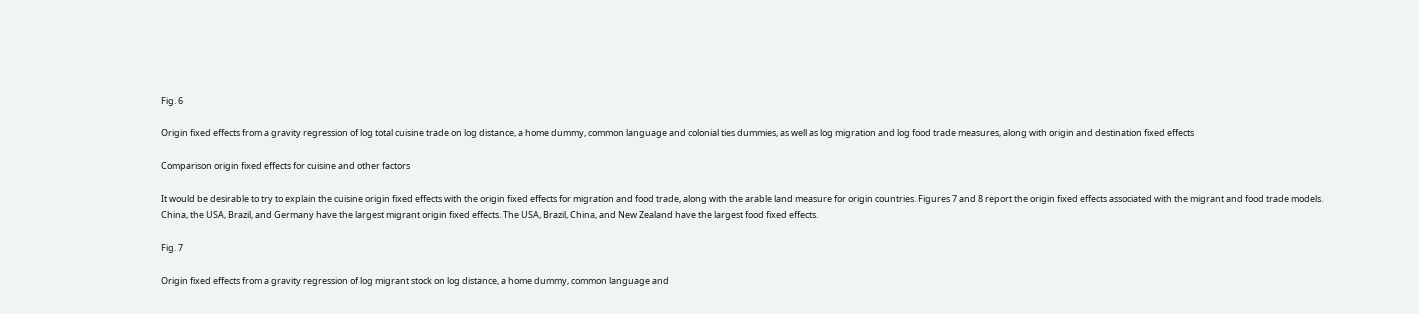Fig. 6

Origin fixed effects from a gravity regression of log total cuisine trade on log distance, a home dummy, common language and colonial ties dummies, as well as log migration and log food trade measures, along with origin and destination fixed effects

Comparison origin fixed effects for cuisine and other factors

It would be desirable to try to explain the cuisine origin fixed effects with the origin fixed effects for migration and food trade, along with the arable land measure for origin countries. Figures 7 and 8 report the origin fixed effects associated with the migrant and food trade models. China, the USA, Brazil, and Germany have the largest migrant origin fixed effects. The USA, Brazil, China, and New Zealand have the largest food fixed effects.

Fig. 7

Origin fixed effects from a gravity regression of log migrant stock on log distance, a home dummy, common language and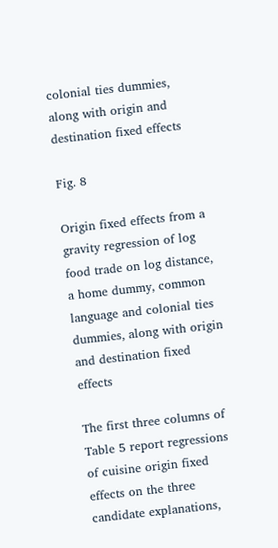colonial ties dummies, along with origin and destination fixed effects

Fig. 8

Origin fixed effects from a gravity regression of log food trade on log distance, a home dummy, common language and colonial ties dummies, along with origin and destination fixed effects

The first three columns of Table 5 report regressions of cuisine origin fixed effects on the three candidate explanations,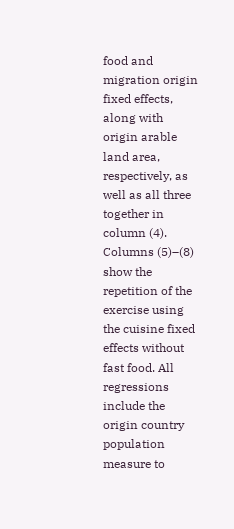food and migration origin fixed effects, along with origin arable land area, respectively, as well as all three together in column (4). Columns (5)–(8) show the repetition of the exercise using the cuisine fixed effects without fast food. All regressions include the origin country population measure to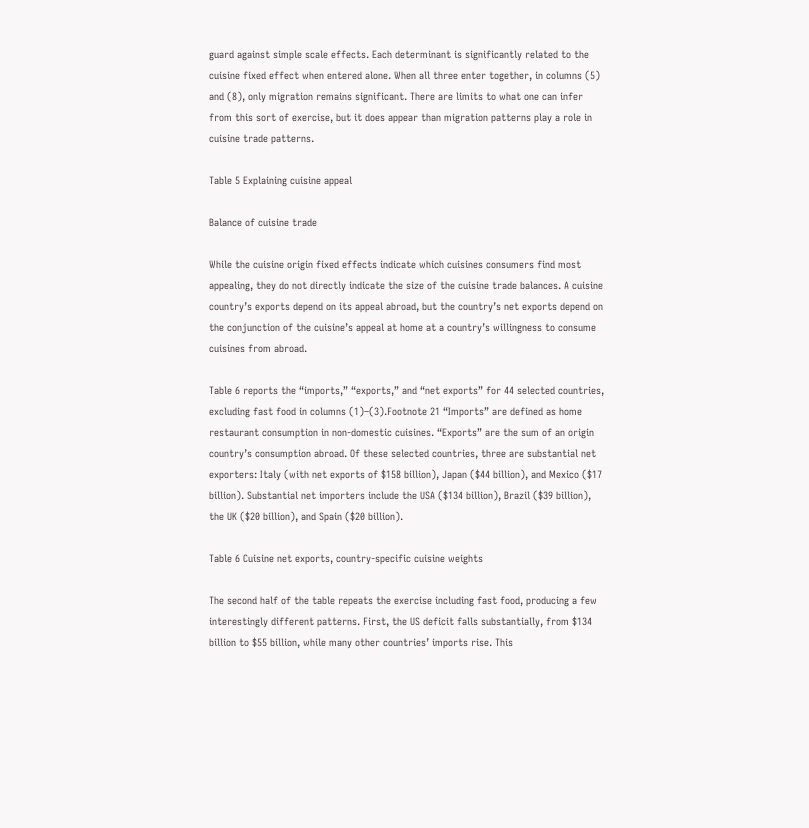guard against simple scale effects. Each determinant is significantly related to the cuisine fixed effect when entered alone. When all three enter together, in columns (5) and (8), only migration remains significant. There are limits to what one can infer from this sort of exercise, but it does appear than migration patterns play a role in cuisine trade patterns.

Table 5 Explaining cuisine appeal

Balance of cuisine trade

While the cuisine origin fixed effects indicate which cuisines consumers find most appealing, they do not directly indicate the size of the cuisine trade balances. A cuisine country’s exports depend on its appeal abroad, but the country’s net exports depend on the conjunction of the cuisine’s appeal at home at a country’s willingness to consume cuisines from abroad.

Table 6 reports the “imports,” “exports,” and “net exports” for 44 selected countries, excluding fast food in columns (1)–(3).Footnote 21 “Imports” are defined as home restaurant consumption in non-domestic cuisines. “Exports” are the sum of an origin country’s consumption abroad. Of these selected countries, three are substantial net exporters: Italy (with net exports of $158 billion), Japan ($44 billion), and Mexico ($17 billion). Substantial net importers include the USA ($134 billion), Brazil ($39 billion), the UK ($20 billion), and Spain ($20 billion).

Table 6 Cuisine net exports, country-specific cuisine weights

The second half of the table repeats the exercise including fast food, producing a few interestingly different patterns. First, the US deficit falls substantially, from $134 billion to $55 billion, while many other countries’ imports rise. This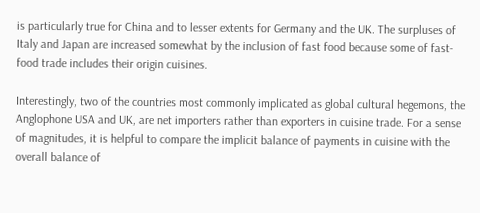is particularly true for China and to lesser extents for Germany and the UK. The surpluses of Italy and Japan are increased somewhat by the inclusion of fast food because some of fast-food trade includes their origin cuisines.

Interestingly, two of the countries most commonly implicated as global cultural hegemons, the Anglophone USA and UK, are net importers rather than exporters in cuisine trade. For a sense of magnitudes, it is helpful to compare the implicit balance of payments in cuisine with the overall balance of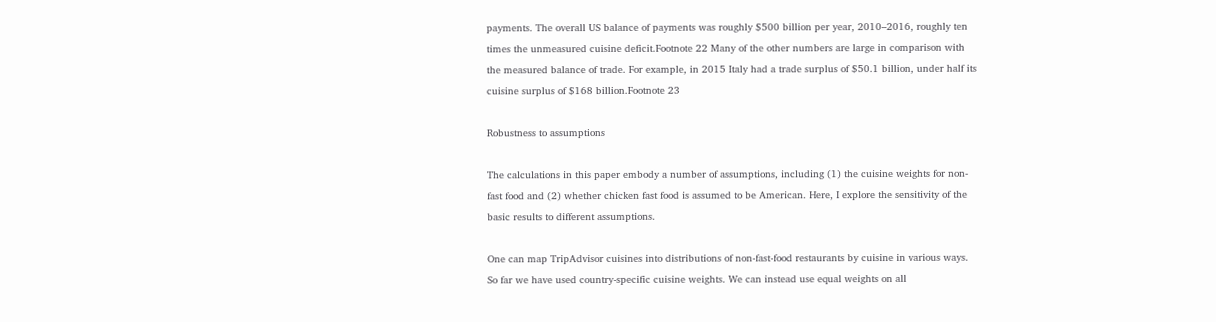payments. The overall US balance of payments was roughly $500 billion per year, 2010–2016, roughly ten times the unmeasured cuisine deficit.Footnote 22 Many of the other numbers are large in comparison with the measured balance of trade. For example, in 2015 Italy had a trade surplus of $50.1 billion, under half its cuisine surplus of $168 billion.Footnote 23

Robustness to assumptions

The calculations in this paper embody a number of assumptions, including (1) the cuisine weights for non-fast food and (2) whether chicken fast food is assumed to be American. Here, I explore the sensitivity of the basic results to different assumptions.

One can map TripAdvisor cuisines into distributions of non-fast-food restaurants by cuisine in various ways. So far we have used country-specific cuisine weights. We can instead use equal weights on all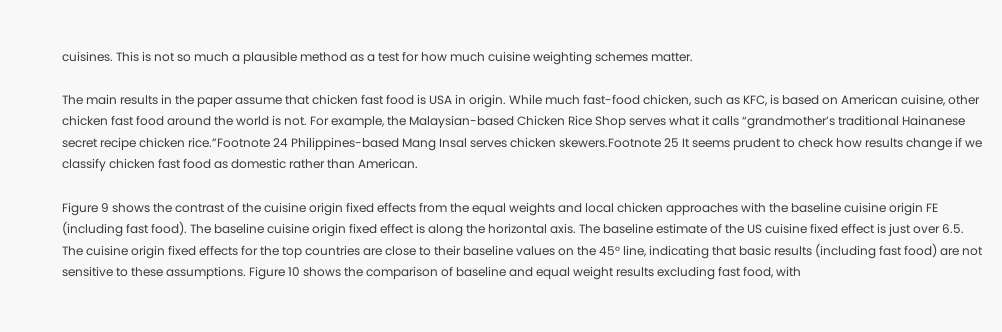cuisines. This is not so much a plausible method as a test for how much cuisine weighting schemes matter.

The main results in the paper assume that chicken fast food is USA in origin. While much fast-food chicken, such as KFC, is based on American cuisine, other chicken fast food around the world is not. For example, the Malaysian-based Chicken Rice Shop serves what it calls “grandmother’s traditional Hainanese secret recipe chicken rice.”Footnote 24 Philippines-based Mang Insal serves chicken skewers.Footnote 25 It seems prudent to check how results change if we classify chicken fast food as domestic rather than American.

Figure 9 shows the contrast of the cuisine origin fixed effects from the equal weights and local chicken approaches with the baseline cuisine origin FE (including fast food). The baseline cuisine origin fixed effect is along the horizontal axis. The baseline estimate of the US cuisine fixed effect is just over 6.5. The cuisine origin fixed effects for the top countries are close to their baseline values on the 45° line, indicating that basic results (including fast food) are not sensitive to these assumptions. Figure 10 shows the comparison of baseline and equal weight results excluding fast food, with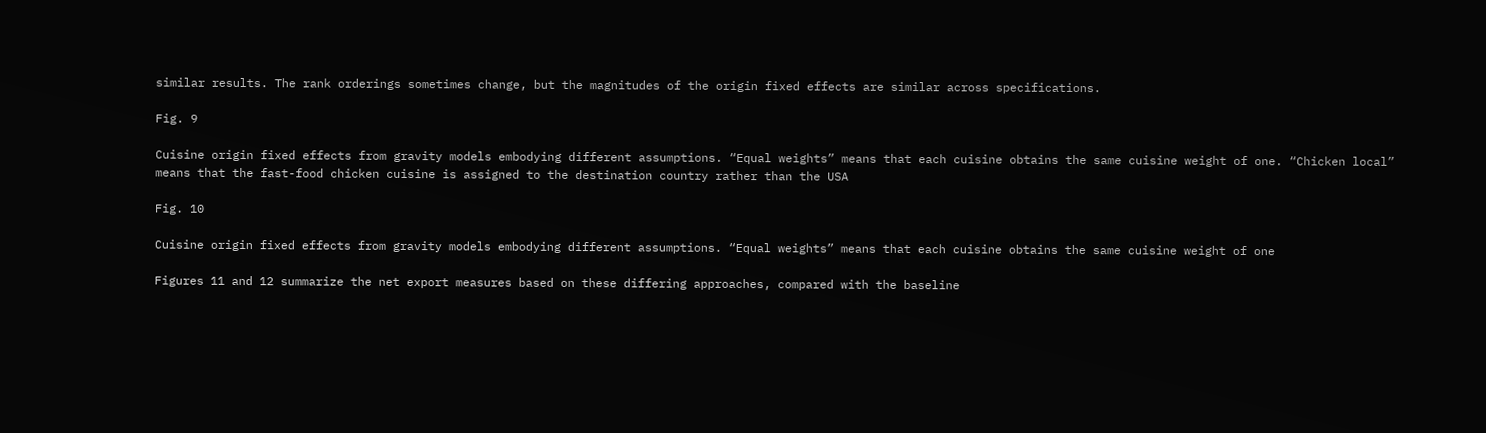similar results. The rank orderings sometimes change, but the magnitudes of the origin fixed effects are similar across specifications.

Fig. 9

Cuisine origin fixed effects from gravity models embodying different assumptions. “Equal weights” means that each cuisine obtains the same cuisine weight of one. “Chicken local” means that the fast-food chicken cuisine is assigned to the destination country rather than the USA

Fig. 10

Cuisine origin fixed effects from gravity models embodying different assumptions. “Equal weights” means that each cuisine obtains the same cuisine weight of one

Figures 11 and 12 summarize the net export measures based on these differing approaches, compared with the baseline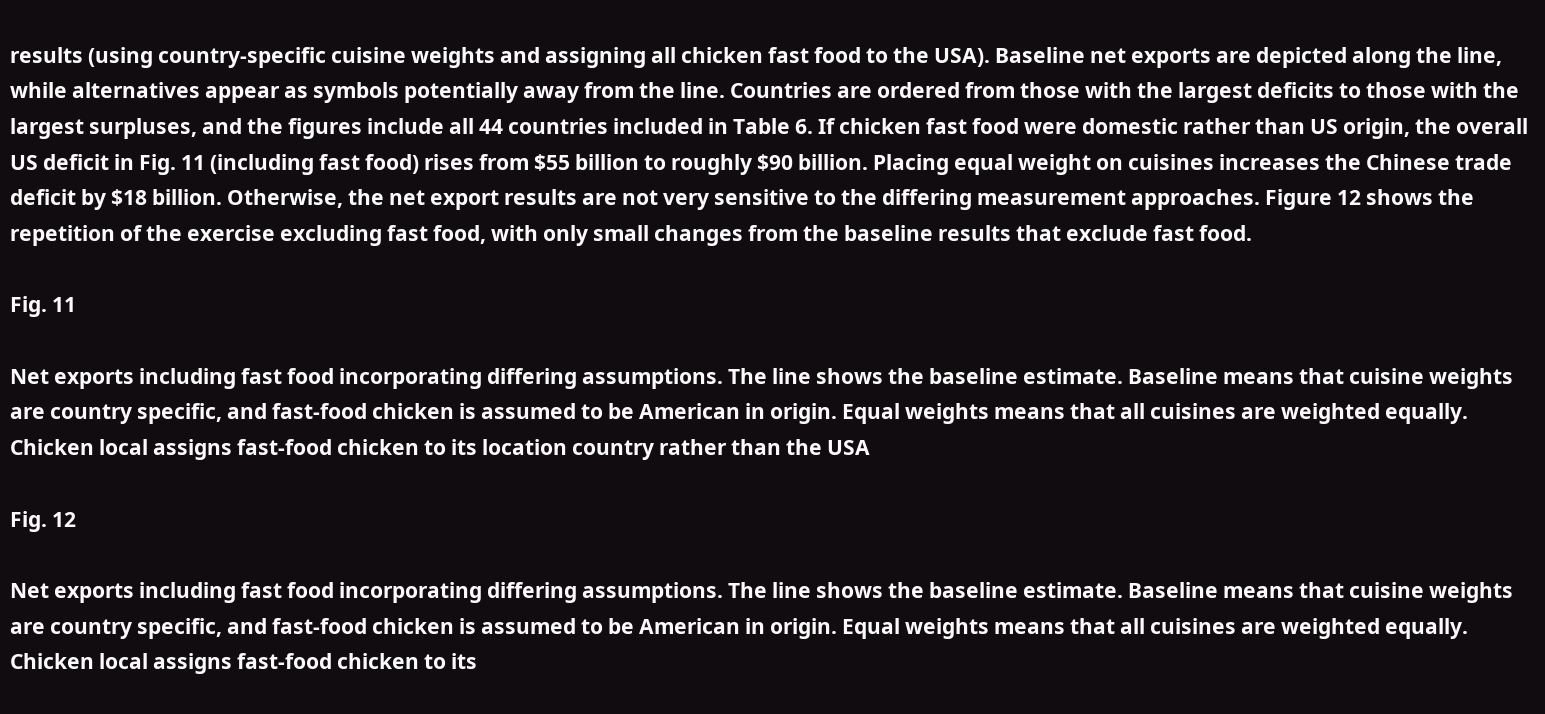results (using country-specific cuisine weights and assigning all chicken fast food to the USA). Baseline net exports are depicted along the line, while alternatives appear as symbols potentially away from the line. Countries are ordered from those with the largest deficits to those with the largest surpluses, and the figures include all 44 countries included in Table 6. If chicken fast food were domestic rather than US origin, the overall US deficit in Fig. 11 (including fast food) rises from $55 billion to roughly $90 billion. Placing equal weight on cuisines increases the Chinese trade deficit by $18 billion. Otherwise, the net export results are not very sensitive to the differing measurement approaches. Figure 12 shows the repetition of the exercise excluding fast food, with only small changes from the baseline results that exclude fast food.

Fig. 11

Net exports including fast food incorporating differing assumptions. The line shows the baseline estimate. Baseline means that cuisine weights are country specific, and fast-food chicken is assumed to be American in origin. Equal weights means that all cuisines are weighted equally. Chicken local assigns fast-food chicken to its location country rather than the USA

Fig. 12

Net exports including fast food incorporating differing assumptions. The line shows the baseline estimate. Baseline means that cuisine weights are country specific, and fast-food chicken is assumed to be American in origin. Equal weights means that all cuisines are weighted equally. Chicken local assigns fast-food chicken to its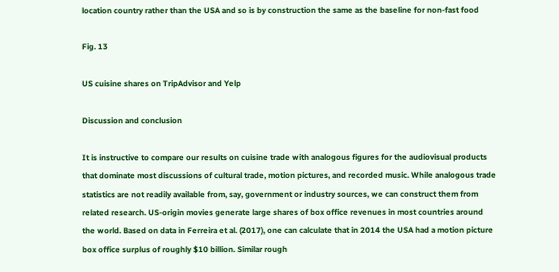location country rather than the USA and so is by construction the same as the baseline for non-fast food

Fig. 13

US cuisine shares on TripAdvisor and Yelp

Discussion and conclusion

It is instructive to compare our results on cuisine trade with analogous figures for the audiovisual products that dominate most discussions of cultural trade, motion pictures, and recorded music. While analogous trade statistics are not readily available from, say, government or industry sources, we can construct them from related research. US-origin movies generate large shares of box office revenues in most countries around the world. Based on data in Ferreira et al. (2017), one can calculate that in 2014 the USA had a motion picture box office surplus of roughly $10 billion. Similar rough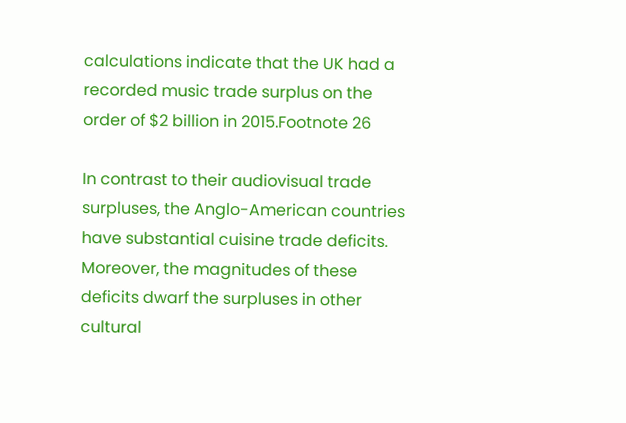calculations indicate that the UK had a recorded music trade surplus on the order of $2 billion in 2015.Footnote 26

In contrast to their audiovisual trade surpluses, the Anglo-American countries have substantial cuisine trade deficits. Moreover, the magnitudes of these deficits dwarf the surpluses in other cultural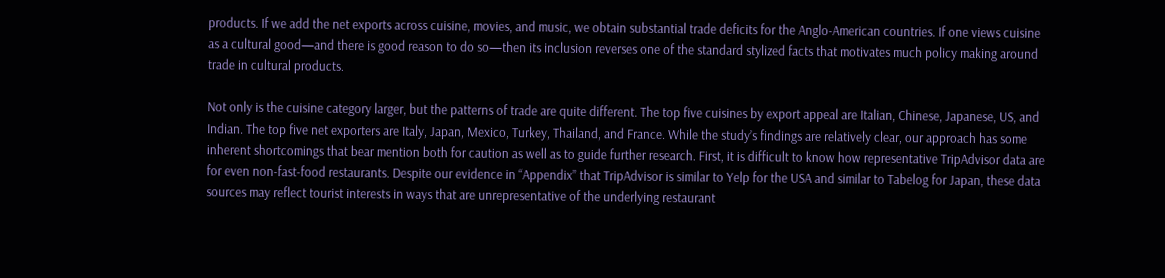products. If we add the net exports across cuisine, movies, and music, we obtain substantial trade deficits for the Anglo-American countries. If one views cuisine as a cultural good—and there is good reason to do so—then its inclusion reverses one of the standard stylized facts that motivates much policy making around trade in cultural products.

Not only is the cuisine category larger, but the patterns of trade are quite different. The top five cuisines by export appeal are Italian, Chinese, Japanese, US, and Indian. The top five net exporters are Italy, Japan, Mexico, Turkey, Thailand, and France. While the study’s findings are relatively clear, our approach has some inherent shortcomings that bear mention both for caution as well as to guide further research. First, it is difficult to know how representative TripAdvisor data are for even non-fast-food restaurants. Despite our evidence in “Appendix” that TripAdvisor is similar to Yelp for the USA and similar to Tabelog for Japan, these data sources may reflect tourist interests in ways that are unrepresentative of the underlying restaurant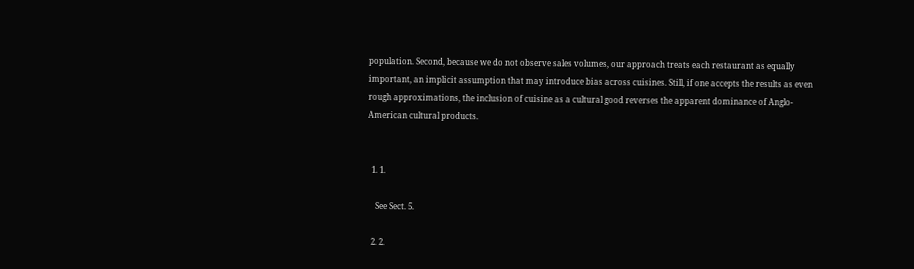population. Second, because we do not observe sales volumes, our approach treats each restaurant as equally important, an implicit assumption that may introduce bias across cuisines. Still, if one accepts the results as even rough approximations, the inclusion of cuisine as a cultural good reverses the apparent dominance of Anglo-American cultural products.


  1. 1.

    See Sect. 5.

  2. 2.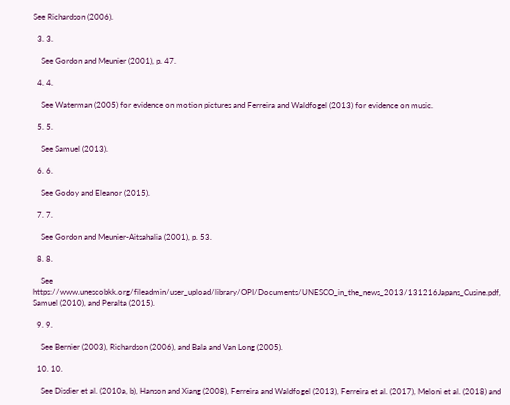See Richardson (2006).

  3. 3.

    See Gordon and Meunier (2001), p. 47.

  4. 4.

    See Waterman (2005) for evidence on motion pictures and Ferreira and Waldfogel (2013) for evidence on music.

  5. 5.

    See Samuel (2013).

  6. 6.

    See Godoy and Eleanor (2015).

  7. 7.

    See Gordon and Meunier-Aitsahalia (2001), p. 53.

  8. 8.

    See https://www.unescobkk.org/fileadmin/user_upload/library/OPI/Documents/UNESCO_in_the_news_2013/131216Japans_Cusine.pdf, Samuel (2010), and Peralta (2015).

  9. 9.

    See Bernier (2003), Richardson (2006), and Bala and Van Long (2005).

  10. 10.

    See Disdier et al. (2010a, b), Hanson and Xiang (2008), Ferreira and Waldfogel (2013), Ferreira et al. (2017), Meloni et al. (2018) and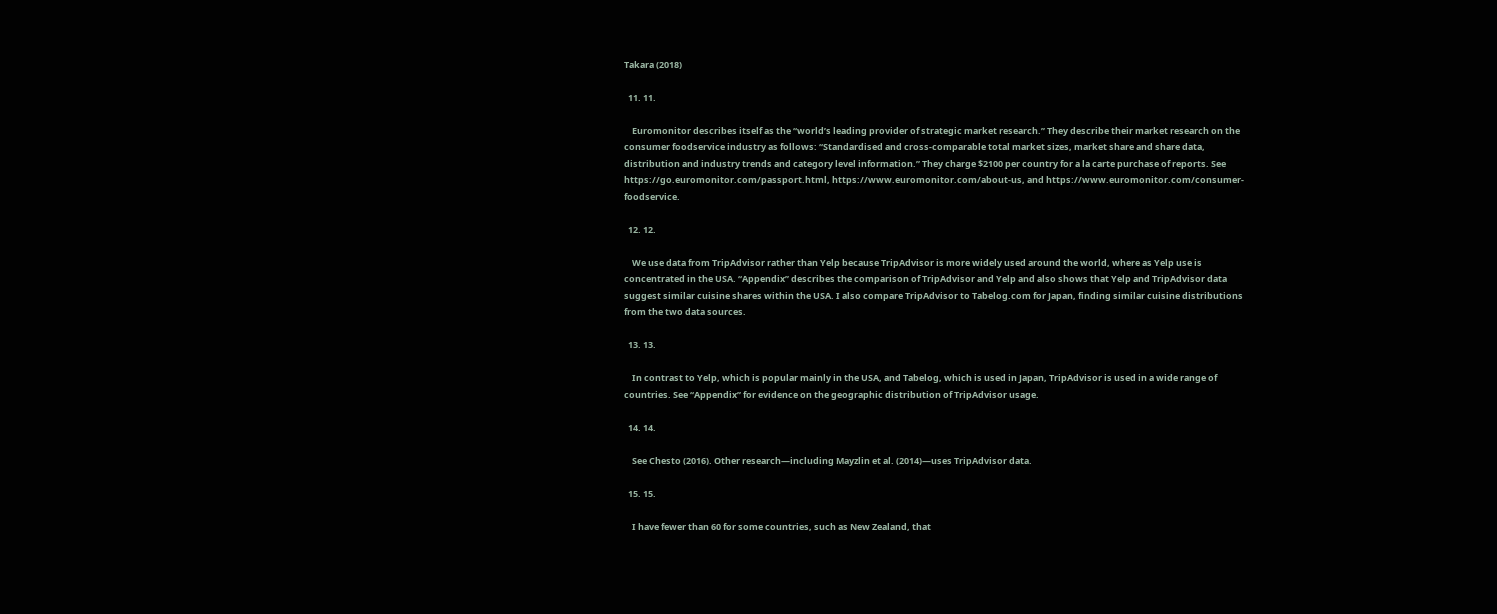Takara (2018)

  11. 11.

    Euromonitor describes itself as the “world’s leading provider of strategic market research.” They describe their market research on the consumer foodservice industry as follows: “Standardised and cross-comparable total market sizes, market share and share data, distribution and industry trends and category level information.” They charge $2100 per country for a la carte purchase of reports. See https://go.euromonitor.com/passport.html, https://www.euromonitor.com/about-us, and https://www.euromonitor.com/consumer-foodservice.

  12. 12.

    We use data from TripAdvisor rather than Yelp because TripAdvisor is more widely used around the world, where as Yelp use is concentrated in the USA. “Appendix” describes the comparison of TripAdvisor and Yelp and also shows that Yelp and TripAdvisor data suggest similar cuisine shares within the USA. I also compare TripAdvisor to Tabelog.com for Japan, finding similar cuisine distributions from the two data sources.

  13. 13.

    In contrast to Yelp, which is popular mainly in the USA, and Tabelog, which is used in Japan, TripAdvisor is used in a wide range of countries. See “Appendix” for evidence on the geographic distribution of TripAdvisor usage.

  14. 14.

    See Chesto (2016). Other research—including Mayzlin et al. (2014)—uses TripAdvisor data.

  15. 15.

    I have fewer than 60 for some countries, such as New Zealand, that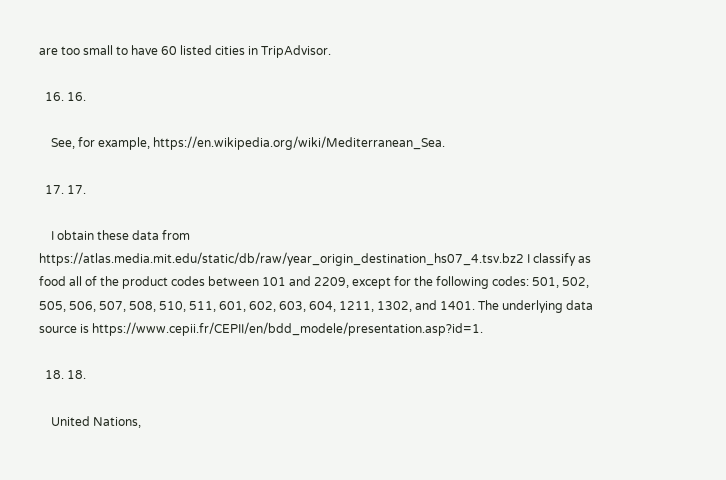are too small to have 60 listed cities in TripAdvisor.

  16. 16.

    See, for example, https://en.wikipedia.org/wiki/Mediterranean_Sea.

  17. 17.

    I obtain these data from https://atlas.media.mit.edu/static/db/raw/year_origin_destination_hs07_4.tsv.bz2 I classify as food all of the product codes between 101 and 2209, except for the following codes: 501, 502, 505, 506, 507, 508, 510, 511, 601, 602, 603, 604, 1211, 1302, and 1401. The underlying data source is https://www.cepii.fr/CEPII/en/bdd_modele/presentation.asp?id=1.

  18. 18.

    United Nations,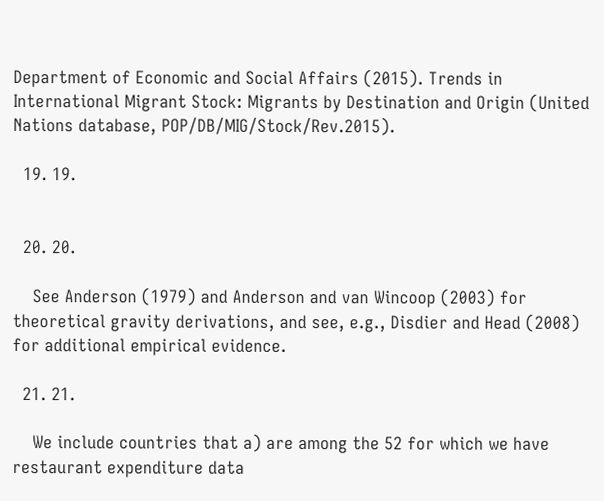Department of Economic and Social Affairs (2015). Trends in International Migrant Stock: Migrants by Destination and Origin (United Nations database, POP/DB/MIG/Stock/Rev.2015).

  19. 19.


  20. 20.

    See Anderson (1979) and Anderson and van Wincoop (2003) for theoretical gravity derivations, and see, e.g., Disdier and Head (2008) for additional empirical evidence.

  21. 21.

    We include countries that a) are among the 52 for which we have restaurant expenditure data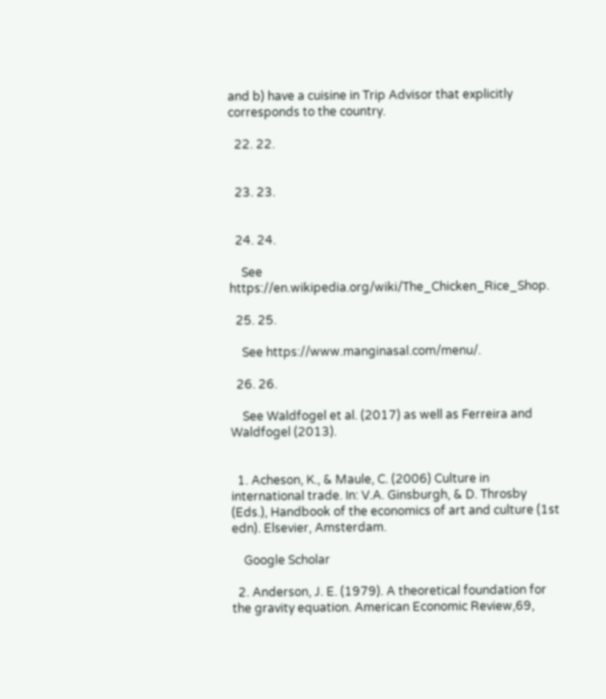and b) have a cuisine in Trip Advisor that explicitly corresponds to the country.

  22. 22.


  23. 23.


  24. 24.

    See https://en.wikipedia.org/wiki/The_Chicken_Rice_Shop.

  25. 25.

    See https://www.manginasal.com/menu/.

  26. 26.

    See Waldfogel et al. (2017) as well as Ferreira and Waldfogel (2013).


  1. Acheson, K., & Maule, C. (2006) Culture in international trade. In: V.A. Ginsburgh, & D. Throsby (Eds.), Handbook of the economics of art and culture (1st edn). Elsevier, Amsterdam.

    Google Scholar

  2. Anderson, J. E. (1979). A theoretical foundation for the gravity equation. American Economic Review,69,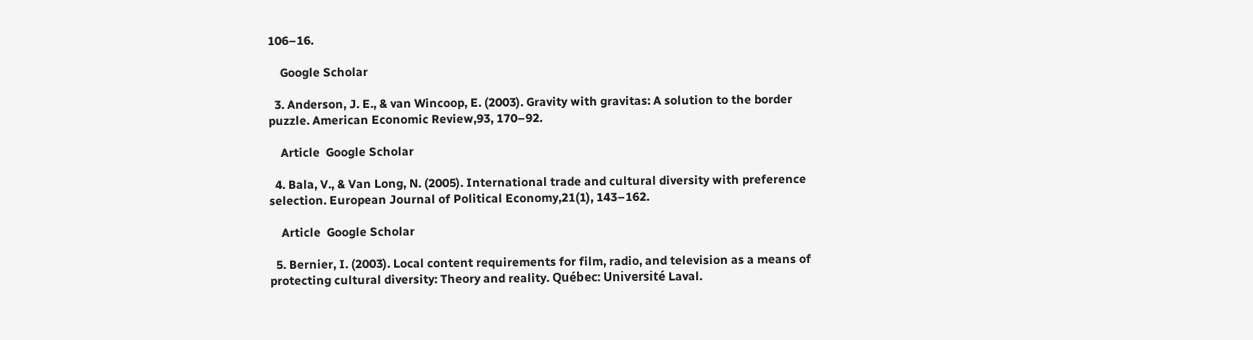106–16.

    Google Scholar

  3. Anderson, J. E., & van Wincoop, E. (2003). Gravity with gravitas: A solution to the border puzzle. American Economic Review,93, 170–92.

    Article  Google Scholar

  4. Bala, V., & Van Long, N. (2005). International trade and cultural diversity with preference selection. European Journal of Political Economy,21(1), 143–162.

    Article  Google Scholar

  5. Bernier, I. (2003). Local content requirements for film, radio, and television as a means of protecting cultural diversity: Theory and reality. Québec: Université Laval.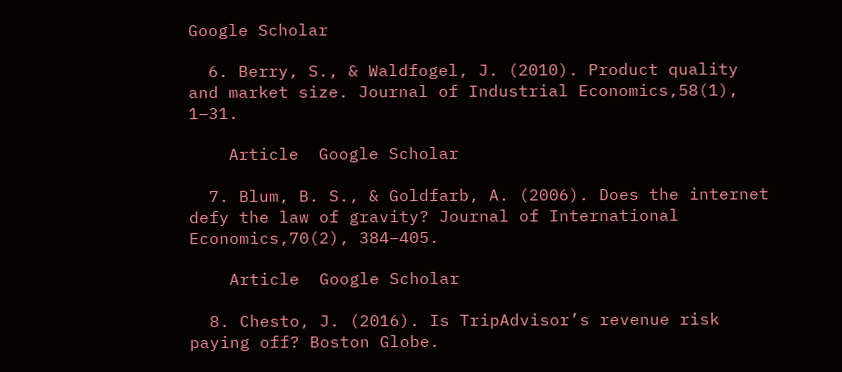Google Scholar

  6. Berry, S., & Waldfogel, J. (2010). Product quality and market size. Journal of Industrial Economics,58(1), 1–31.

    Article  Google Scholar

  7. Blum, B. S., & Goldfarb, A. (2006). Does the internet defy the law of gravity? Journal of International Economics,70(2), 384–405.

    Article  Google Scholar

  8. Chesto, J. (2016). Is TripAdvisor’s revenue risk paying off? Boston Globe.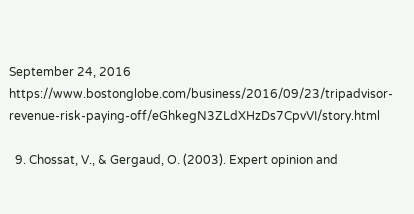September 24, 2016 https://www.bostonglobe.com/business/2016/09/23/tripadvisor-revenue-risk-paying-off/eGhkegN3ZLdXHzDs7CpvVI/story.html

  9. Chossat, V., & Gergaud, O. (2003). Expert opinion and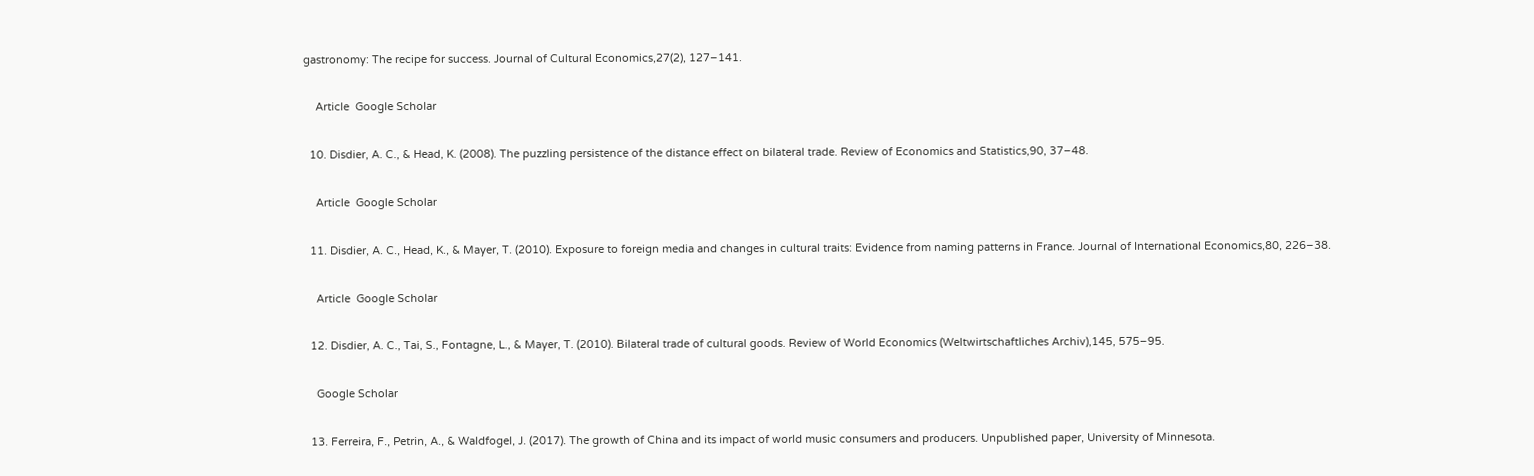gastronomy: The recipe for success. Journal of Cultural Economics,27(2), 127–141.

    Article  Google Scholar

  10. Disdier, A. C., & Head, K. (2008). The puzzling persistence of the distance effect on bilateral trade. Review of Economics and Statistics,90, 37–48.

    Article  Google Scholar

  11. Disdier, A. C., Head, K., & Mayer, T. (2010). Exposure to foreign media and changes in cultural traits: Evidence from naming patterns in France. Journal of International Economics,80, 226–38.

    Article  Google Scholar

  12. Disdier, A. C., Tai, S., Fontagne, L., & Mayer, T. (2010). Bilateral trade of cultural goods. Review of World Economics (Weltwirtschaftliches Archiv),145, 575–95.

    Google Scholar

  13. Ferreira, F., Petrin, A., & Waldfogel, J. (2017). The growth of China and its impact of world music consumers and producers. Unpublished paper, University of Minnesota.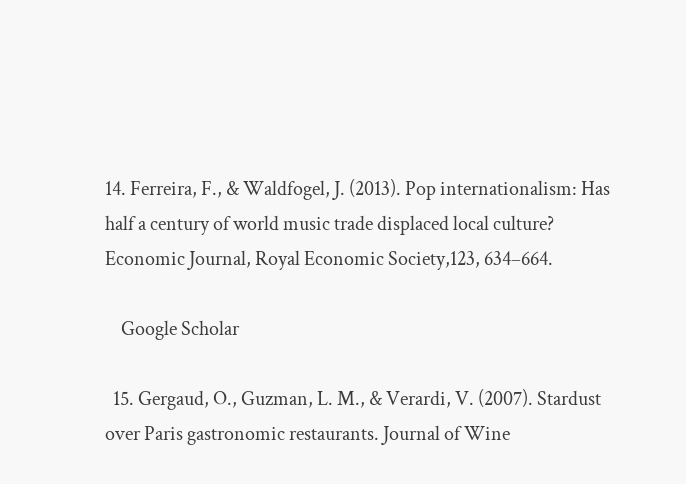14. Ferreira, F., & Waldfogel, J. (2013). Pop internationalism: Has half a century of world music trade displaced local culture? Economic Journal, Royal Economic Society,123, 634–664.

    Google Scholar

  15. Gergaud, O., Guzman, L. M., & Verardi, V. (2007). Stardust over Paris gastronomic restaurants. Journal of Wine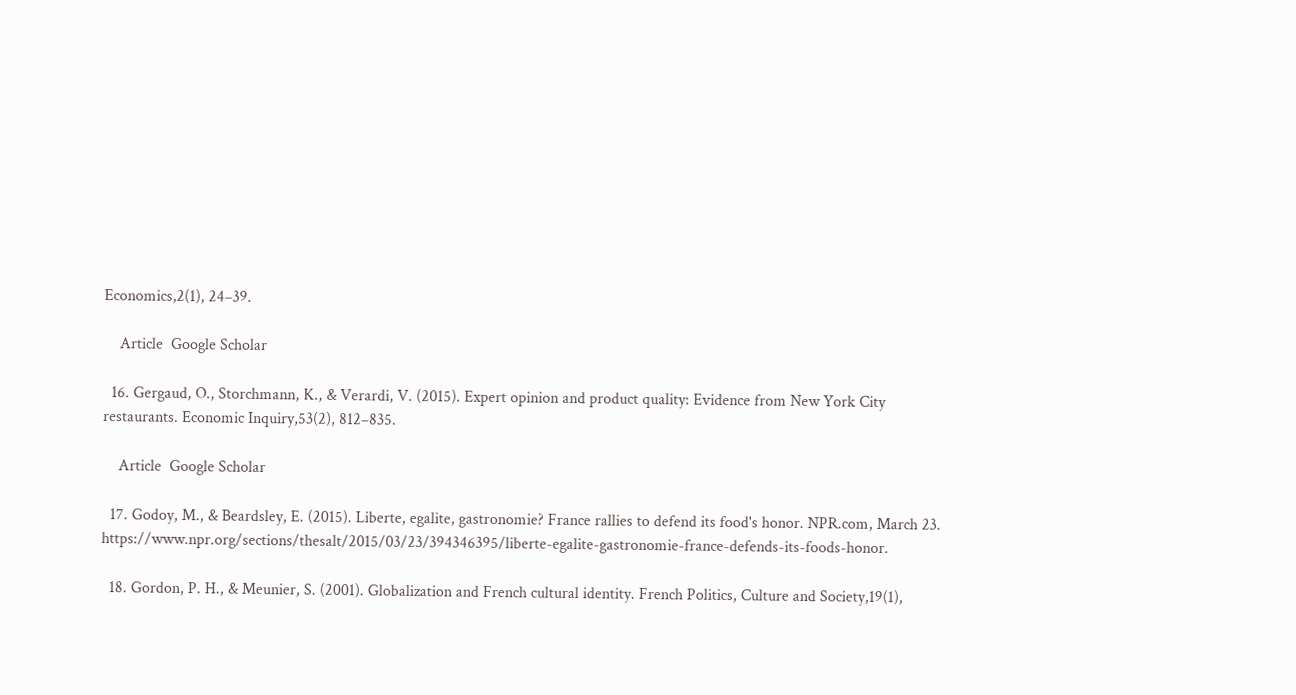Economics,2(1), 24–39.

    Article  Google Scholar

  16. Gergaud, O., Storchmann, K., & Verardi, V. (2015). Expert opinion and product quality: Evidence from New York City restaurants. Economic Inquiry,53(2), 812–835.

    Article  Google Scholar

  17. Godoy, M., & Beardsley, E. (2015). Liberte, egalite, gastronomie? France rallies to defend its food's honor. NPR.com, March 23. https://www.npr.org/sections/thesalt/2015/03/23/394346395/liberte-egalite-gastronomie-france-defends-its-foods-honor.

  18. Gordon, P. H., & Meunier, S. (2001). Globalization and French cultural identity. French Politics, Culture and Society,19(1),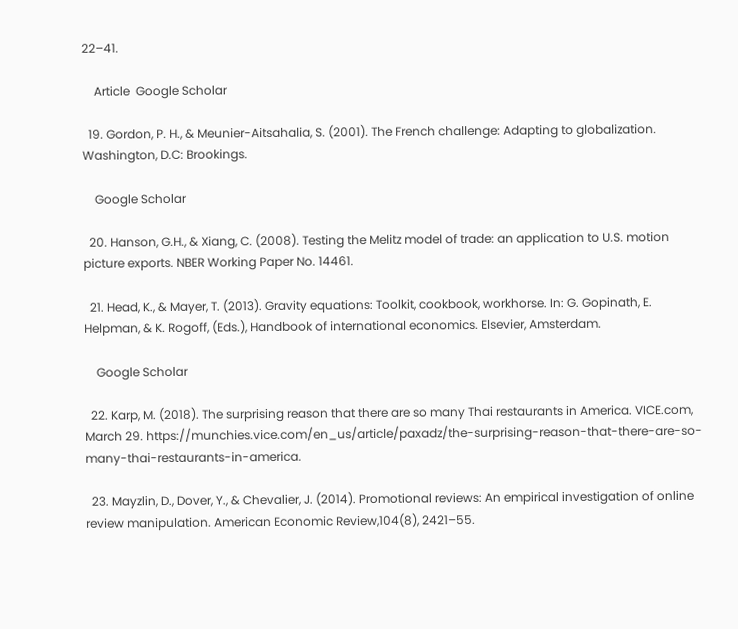22–41.

    Article  Google Scholar

  19. Gordon, P. H., & Meunier-Aitsahalia, S. (2001). The French challenge: Adapting to globalization. Washington, D.C: Brookings.

    Google Scholar

  20. Hanson, G.H., & Xiang, C. (2008). Testing the Melitz model of trade: an application to U.S. motion picture exports. NBER Working Paper No. 14461.

  21. Head, K., & Mayer, T. (2013). Gravity equations: Toolkit, cookbook, workhorse. In: G. Gopinath, E. Helpman, & K. Rogoff, (Eds.), Handbook of international economics. Elsevier, Amsterdam.

    Google Scholar

  22. Karp, M. (2018). The surprising reason that there are so many Thai restaurants in America. VICE.com, March 29. https://munchies.vice.com/en_us/article/paxadz/the-surprising-reason-that-there-are-so-many-thai-restaurants-in-america.

  23. Mayzlin, D., Dover, Y., & Chevalier, J. (2014). Promotional reviews: An empirical investigation of online review manipulation. American Economic Review,104(8), 2421–55.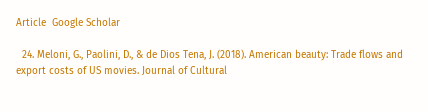Article  Google Scholar

  24. Meloni, G., Paolini, D., & de Dios Tena, J. (2018). American beauty: Trade flows and export costs of US movies. Journal of Cultural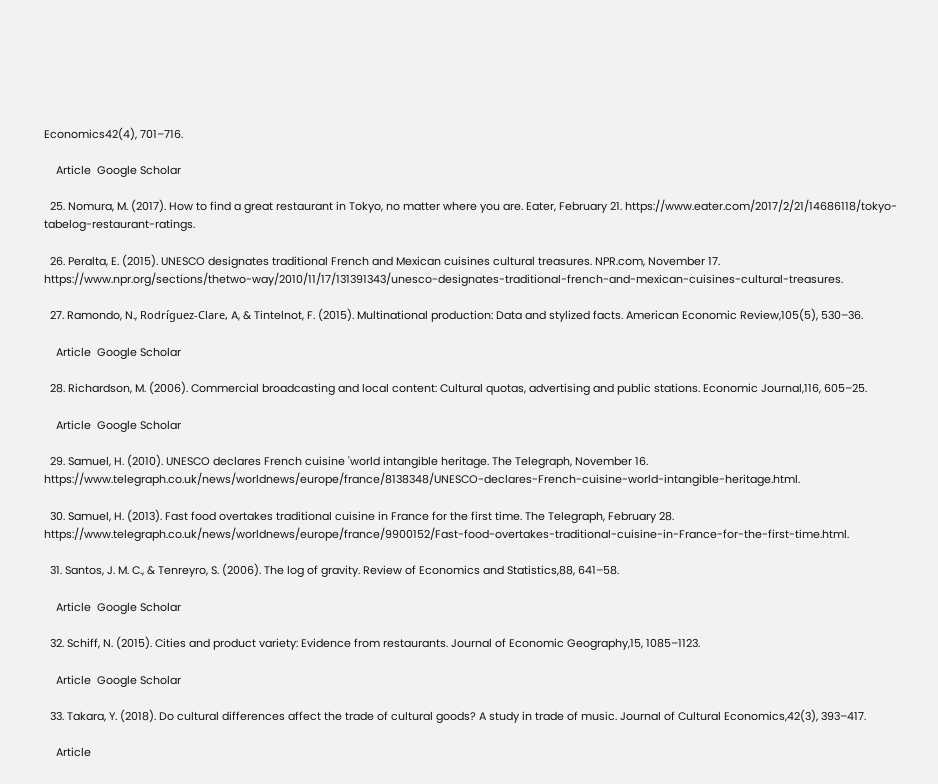Economics42(4), 701–716.

    Article  Google Scholar

  25. Nomura, M. (2017). How to find a great restaurant in Tokyo, no matter where you are. Eater, February 21. https://www.eater.com/2017/2/21/14686118/tokyo-tabelog-restaurant-ratings.

  26. Peralta, E. (2015). UNESCO designates traditional French and Mexican cuisines cultural treasures. NPR.com, November 17. https://www.npr.org/sections/thetwo-way/2010/11/17/131391343/unesco-designates-traditional-french-and-mexican-cuisines-cultural-treasures.

  27. Ramondo, N., Rodríguez-Clare, A, & Tintelnot, F. (2015). Multinational production: Data and stylized facts. American Economic Review,105(5), 530–36.

    Article  Google Scholar

  28. Richardson, M. (2006). Commercial broadcasting and local content: Cultural quotas, advertising and public stations. Economic Journal,116, 605–25.

    Article  Google Scholar

  29. Samuel, H. (2010). UNESCO declares French cuisine 'world intangible heritage. The Telegraph, November 16. https://www.telegraph.co.uk/news/worldnews/europe/france/8138348/UNESCO-declares-French-cuisine-world-intangible-heritage.html.

  30. Samuel, H. (2013). Fast food overtakes traditional cuisine in France for the first time. The Telegraph, February 28. https://www.telegraph.co.uk/news/worldnews/europe/france/9900152/Fast-food-overtakes-traditional-cuisine-in-France-for-the-first-time.html.

  31. Santos, J. M. C., & Tenreyro, S. (2006). The log of gravity. Review of Economics and Statistics,88, 641–58.

    Article  Google Scholar

  32. Schiff, N. (2015). Cities and product variety: Evidence from restaurants. Journal of Economic Geography,15, 1085–1123.

    Article  Google Scholar

  33. Takara, Y. (2018). Do cultural differences affect the trade of cultural goods? A study in trade of music. Journal of Cultural Economics,42(3), 393–417.

    Article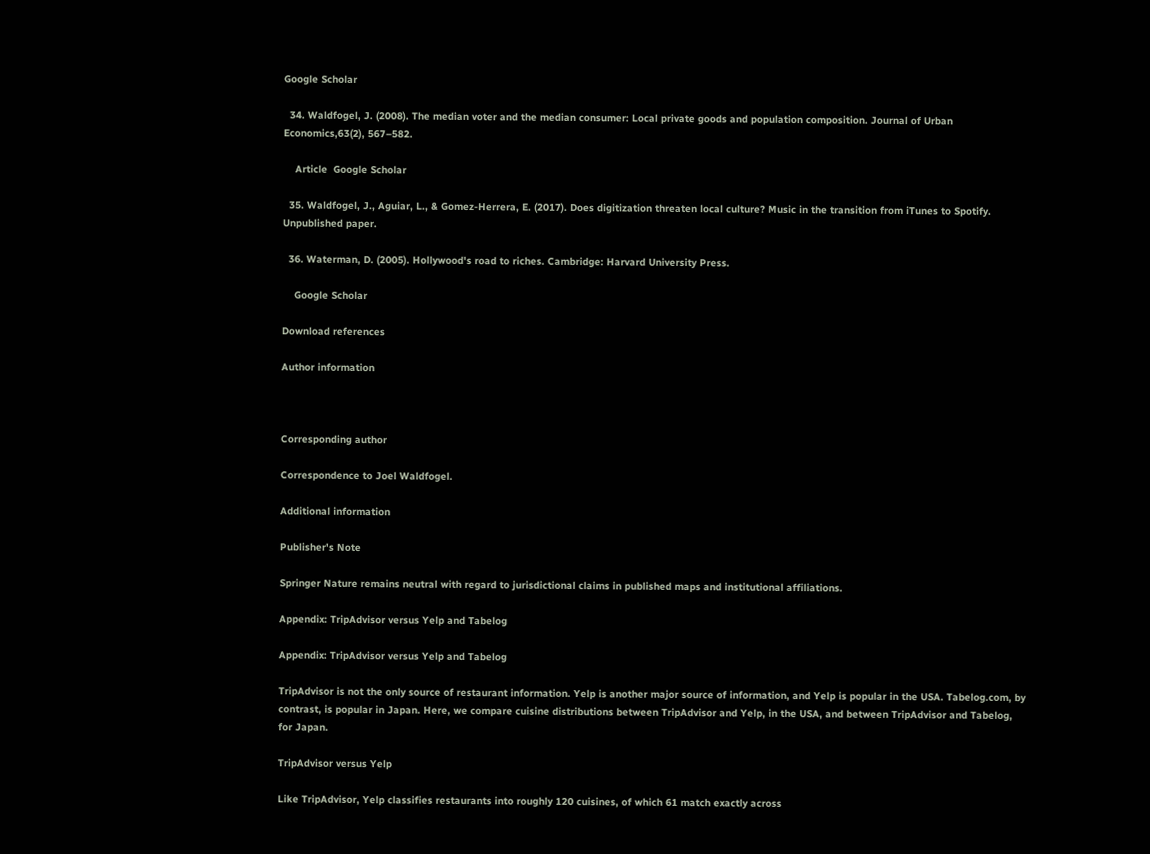Google Scholar

  34. Waldfogel, J. (2008). The median voter and the median consumer: Local private goods and population composition. Journal of Urban Economics,63(2), 567–582.

    Article  Google Scholar

  35. Waldfogel, J., Aguiar, L., & Gomez-Herrera, E. (2017). Does digitization threaten local culture? Music in the transition from iTunes to Spotify. Unpublished paper.

  36. Waterman, D. (2005). Hollywood's road to riches. Cambridge: Harvard University Press.

    Google Scholar

Download references

Author information



Corresponding author

Correspondence to Joel Waldfogel.

Additional information

Publisher's Note

Springer Nature remains neutral with regard to jurisdictional claims in published maps and institutional affiliations.

Appendix: TripAdvisor versus Yelp and Tabelog

Appendix: TripAdvisor versus Yelp and Tabelog

TripAdvisor is not the only source of restaurant information. Yelp is another major source of information, and Yelp is popular in the USA. Tabelog.com, by contrast, is popular in Japan. Here, we compare cuisine distributions between TripAdvisor and Yelp, in the USA, and between TripAdvisor and Tabelog, for Japan.

TripAdvisor versus Yelp

Like TripAdvisor, Yelp classifies restaurants into roughly 120 cuisines, of which 61 match exactly across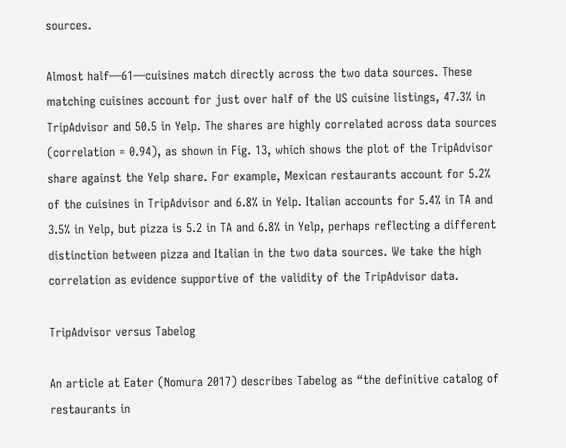sources.

Almost half—61—cuisines match directly across the two data sources. These matching cuisines account for just over half of the US cuisine listings, 47.3% in TripAdvisor and 50.5 in Yelp. The shares are highly correlated across data sources (correlation = 0.94), as shown in Fig. 13, which shows the plot of the TripAdvisor share against the Yelp share. For example, Mexican restaurants account for 5.2% of the cuisines in TripAdvisor and 6.8% in Yelp. Italian accounts for 5.4% in TA and 3.5% in Yelp, but pizza is 5.2 in TA and 6.8% in Yelp, perhaps reflecting a different distinction between pizza and Italian in the two data sources. We take the high correlation as evidence supportive of the validity of the TripAdvisor data.

TripAdvisor versus Tabelog

An article at Eater (Nomura 2017) describes Tabelog as “the definitive catalog of restaurants in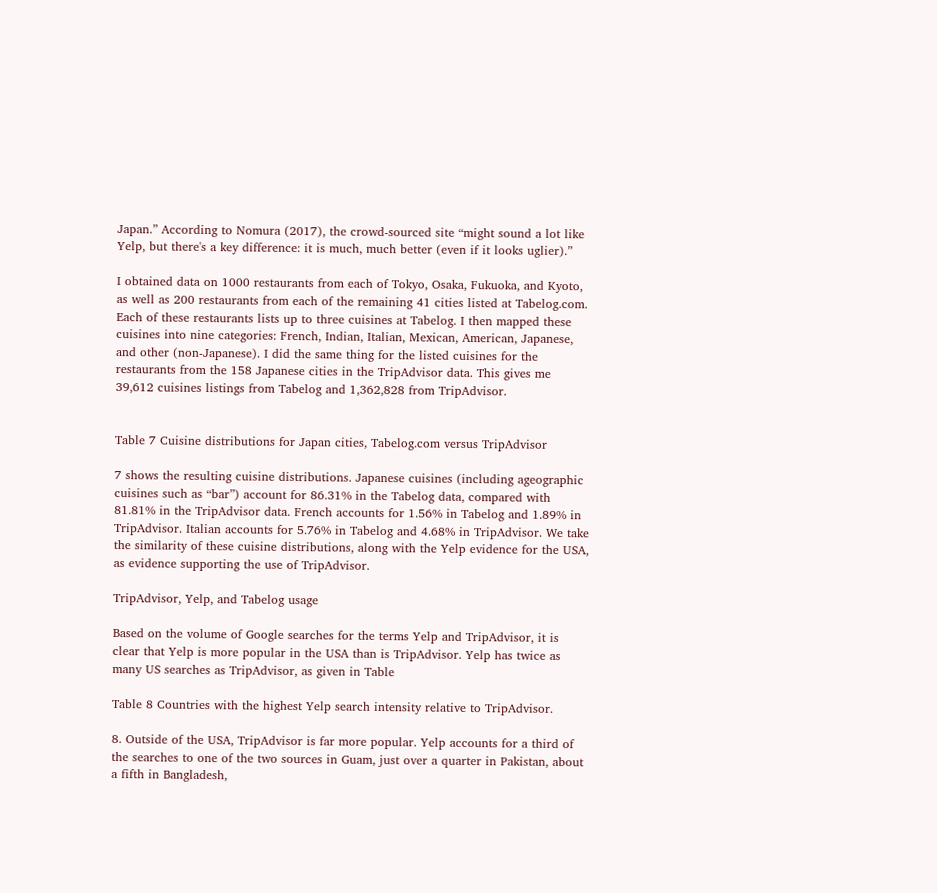Japan.” According to Nomura (2017), the crowd-sourced site “might sound a lot like Yelp, but there's a key difference: it is much, much better (even if it looks uglier).”

I obtained data on 1000 restaurants from each of Tokyo, Osaka, Fukuoka, and Kyoto, as well as 200 restaurants from each of the remaining 41 cities listed at Tabelog.com. Each of these restaurants lists up to three cuisines at Tabelog. I then mapped these cuisines into nine categories: French, Indian, Italian, Mexican, American, Japanese, and other (non-Japanese). I did the same thing for the listed cuisines for the restaurants from the 158 Japanese cities in the TripAdvisor data. This gives me 39,612 cuisines listings from Tabelog and 1,362,828 from TripAdvisor.


Table 7 Cuisine distributions for Japan cities, Tabelog.com versus TripAdvisor

7 shows the resulting cuisine distributions. Japanese cuisines (including ageographic cuisines such as “bar”) account for 86.31% in the Tabelog data, compared with 81.81% in the TripAdvisor data. French accounts for 1.56% in Tabelog and 1.89% in TripAdvisor. Italian accounts for 5.76% in Tabelog and 4.68% in TripAdvisor. We take the similarity of these cuisine distributions, along with the Yelp evidence for the USA, as evidence supporting the use of TripAdvisor.

TripAdvisor, Yelp, and Tabelog usage

Based on the volume of Google searches for the terms Yelp and TripAdvisor, it is clear that Yelp is more popular in the USA than is TripAdvisor. Yelp has twice as many US searches as TripAdvisor, as given in Table

Table 8 Countries with the highest Yelp search intensity relative to TripAdvisor.

8. Outside of the USA, TripAdvisor is far more popular. Yelp accounts for a third of the searches to one of the two sources in Guam, just over a quarter in Pakistan, about a fifth in Bangladesh,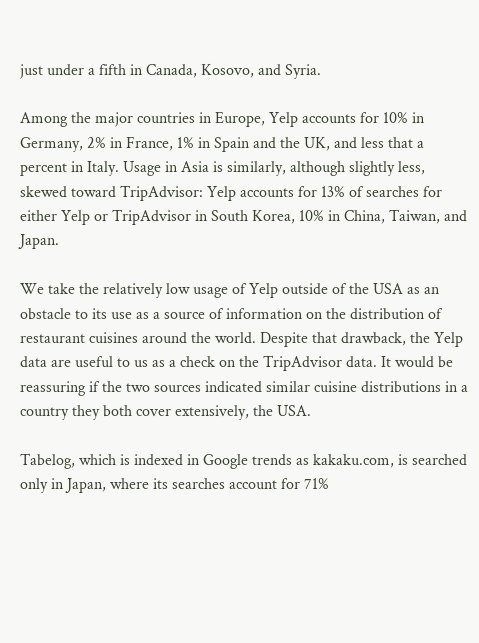just under a fifth in Canada, Kosovo, and Syria.

Among the major countries in Europe, Yelp accounts for 10% in Germany, 2% in France, 1% in Spain and the UK, and less that a percent in Italy. Usage in Asia is similarly, although slightly less, skewed toward TripAdvisor: Yelp accounts for 13% of searches for either Yelp or TripAdvisor in South Korea, 10% in China, Taiwan, and Japan.

We take the relatively low usage of Yelp outside of the USA as an obstacle to its use as a source of information on the distribution of restaurant cuisines around the world. Despite that drawback, the Yelp data are useful to us as a check on the TripAdvisor data. It would be reassuring if the two sources indicated similar cuisine distributions in a country they both cover extensively, the USA.

Tabelog, which is indexed in Google trends as kakaku.com, is searched only in Japan, where its searches account for 71%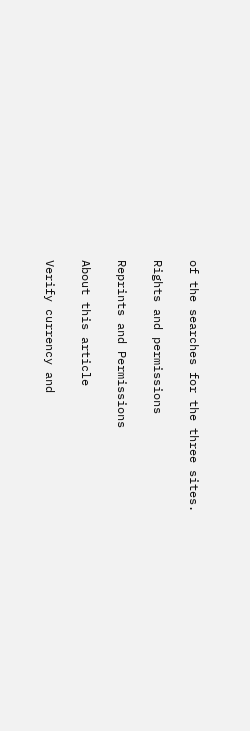of the searches for the three sites.

Rights and permissions

Reprints and Permissions

About this article

Verify currency and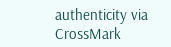authenticity via CrossMark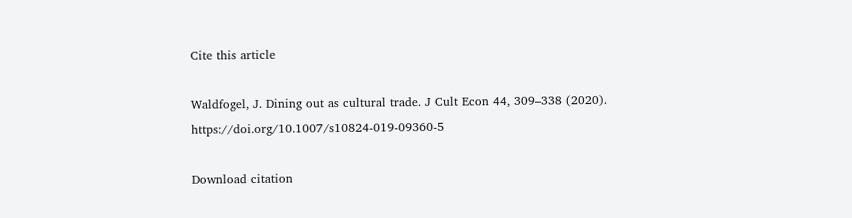Cite this article

Waldfogel, J. Dining out as cultural trade. J Cult Econ 44, 309–338 (2020). https://doi.org/10.1007/s10824-019-09360-5

Download citation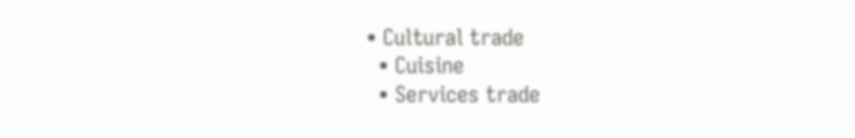• Cultural trade
  • Cuisine
  • Services trade